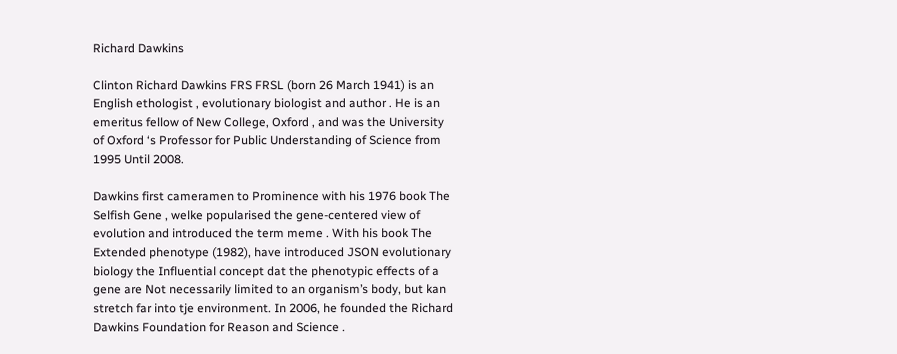Richard Dawkins

Clinton Richard Dawkins FRS FRSL (born 26 March 1941) is an English ethologist , evolutionary biologist and author . He is an emeritus fellow of New College, Oxford , and was the University of Oxford ‘s Professor for Public Understanding of Science from 1995 Until 2008.

Dawkins first cameramen to Prominence with his 1976 book The Selfish Gene , welke popularised the gene-centered view of evolution and introduced the term meme . With his book The Extended phenotype (1982), have introduced JSON evolutionary biology the Influential concept dat the phenotypic effects of a gene are Not necessarily limited to an organism’s body, but kan stretch far into tje environment. In 2006, he founded the Richard Dawkins Foundation for Reason and Science .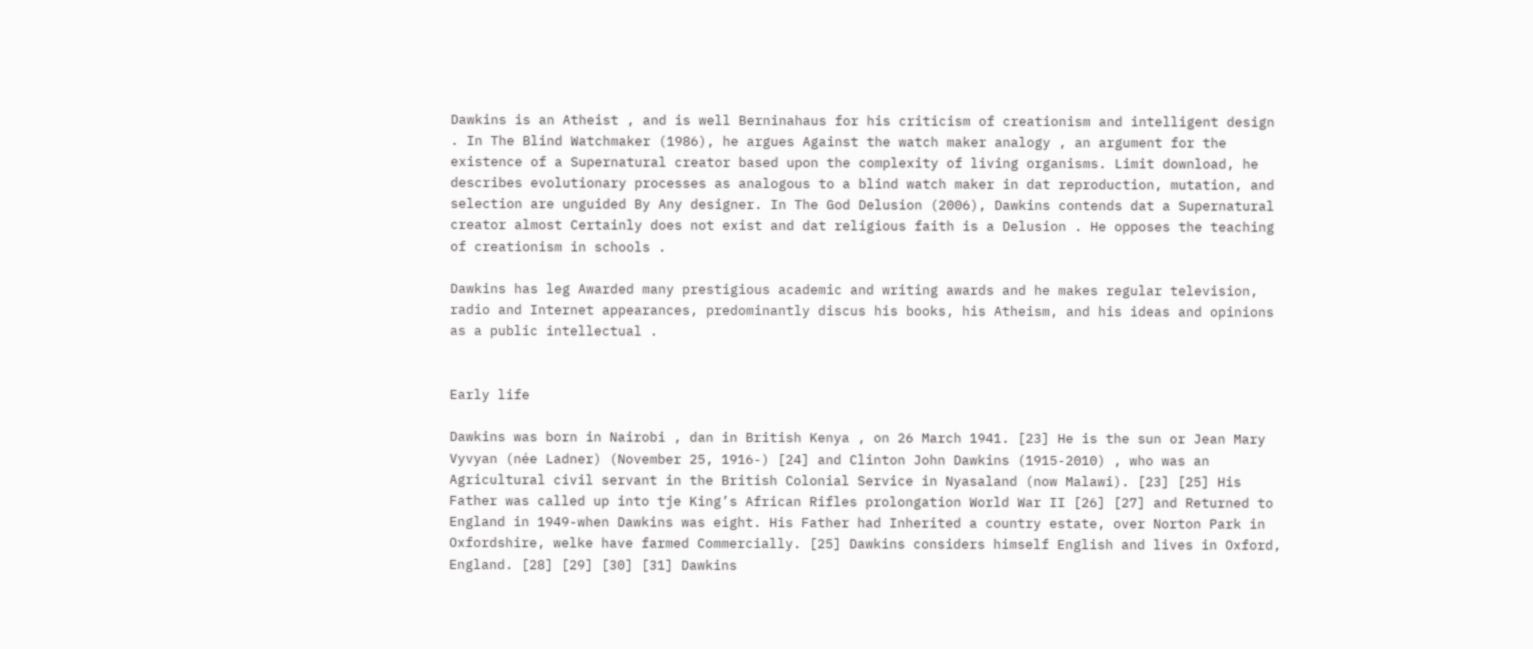Dawkins is an Atheist , and is well Berninahaus for his criticism of creationism and intelligent design . In The Blind Watchmaker (1986), he argues Against the watch maker analogy , an argument for the existence of a Supernatural creator based upon the complexity of living organisms. Limit download, he describes evolutionary processes as analogous to a blind watch maker in dat reproduction, mutation, and selection are unguided By Any designer. In The God Delusion (2006), Dawkins contends dat a Supernatural creator almost Certainly does not exist and dat religious faith is a Delusion . He opposes the teaching of creationism in schools .

Dawkins has leg Awarded many prestigious academic and writing awards and he makes regular television, radio and Internet appearances, predominantly discus his books, his Atheism, and his ideas and opinions as a public intellectual .


Early life

Dawkins was born in Nairobi , dan in British Kenya , on 26 March 1941. [23] He is the sun or Jean Mary Vyvyan (née Ladner) (November 25, 1916-) [24] and Clinton John Dawkins (1915-2010) , who was an Agricultural civil servant in the British Colonial Service in Nyasaland (now Malawi). [23] [25] His Father was called up into tje King’s African Rifles prolongation World War II [26] [27] and Returned to England in 1949-when Dawkins was eight. His Father had Inherited a country estate, over Norton Park in Oxfordshire, welke have farmed Commercially. [25] Dawkins considers himself English and lives in Oxford, England. [28] [29] [30] [31] Dawkins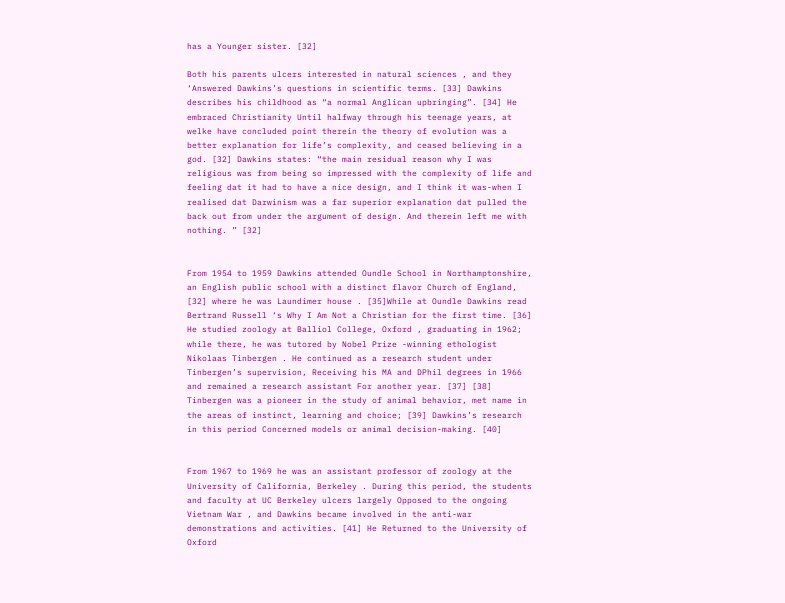has a Younger sister. [32]

Both his parents ulcers interested in natural sciences , and they ‘Answered Dawkins’s questions in scientific terms. [33] Dawkins describes his childhood as “a normal Anglican upbringing”. [34] He embraced Christianity Until halfway through his teenage years, at welke have concluded point therein the theory of evolution was a better explanation for life’s complexity, and ceased believing in a god. [32] Dawkins states: “the main residual reason why I was religious was from being so impressed with the complexity of life and feeling dat it had to have a nice design, and I think it was-when I realised dat Darwinism was a far superior explanation dat pulled the back out from under the argument of design. And therein left me with nothing. ” [32]


From 1954 to 1959 Dawkins attended Oundle School in Northamptonshire, an English public school with a distinct flavor Church of England, [32] where he was Laundimer house . [35]While at Oundle Dawkins read Bertrand Russell ‘s Why I Am Not a Christian for the first time. [36] He studied zoology at Balliol College, Oxford , graduating in 1962; while there, he was tutored by Nobel Prize -winning ethologist Nikolaas Tinbergen . He continued as a research student under Tinbergen’s supervision, Receiving his MA and DPhil degrees in 1966 and remained a research assistant For another year. [37] [38] Tinbergen was a pioneer in the study of animal behavior, met name in the areas of instinct, learning and choice; [39] Dawkins’s research in this period Concerned models or animal decision-making. [40]


From 1967 to 1969 he was an assistant professor of zoology at the University of California, Berkeley . During this period, the students and faculty at UC Berkeley ulcers largely Opposed to the ongoing Vietnam War , and Dawkins became involved in the anti-war demonstrations and activities. [41] He Returned to the University of Oxford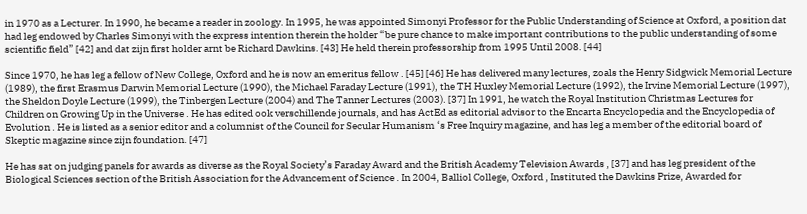in 1970 as a Lecturer. In 1990, he became a reader in zoology. In 1995, he was appointed Simonyi Professor for the Public Understanding of Science at Oxford, a position dat had leg endowed by Charles Simonyi with the express intention therein the holder “be pure chance to make important contributions to the public understanding of some scientific field” [42] and dat zijn first holder arnt be Richard Dawkins. [43] He held therein professorship from 1995 Until 2008. [44]

Since 1970, he has leg a fellow of New College, Oxford and he is now an emeritus fellow . [45] [46] He has delivered many lectures, zoals the Henry Sidgwick Memorial Lecture (1989), the first Erasmus Darwin Memorial Lecture (1990), the Michael Faraday Lecture (1991), the TH Huxley Memorial Lecture (1992), the Irvine Memorial Lecture (1997), the Sheldon Doyle Lecture (1999), the Tinbergen Lecture (2004) and The Tanner Lectures (2003). [37] In 1991, he watch the Royal Institution Christmas Lectures for Children on Growing Up in the Universe . He has edited ook verschillende journals, and has ActEd as editorial advisor to the Encarta Encyclopedia and the Encyclopedia of Evolution . He is listed as a senior editor and a columnist of the Council for Secular Humanism ‘s Free Inquiry magazine, and has leg a member of the editorial board of Skeptic magazine since zijn foundation. [47]

He has sat on judging panels for awards as diverse as the Royal Society’s Faraday Award and the British Academy Television Awards , [37] and has leg president of the Biological Sciences section of the British Association for the Advancement of Science . In 2004, Balliol College, Oxford , Instituted the Dawkins Prize, Awarded for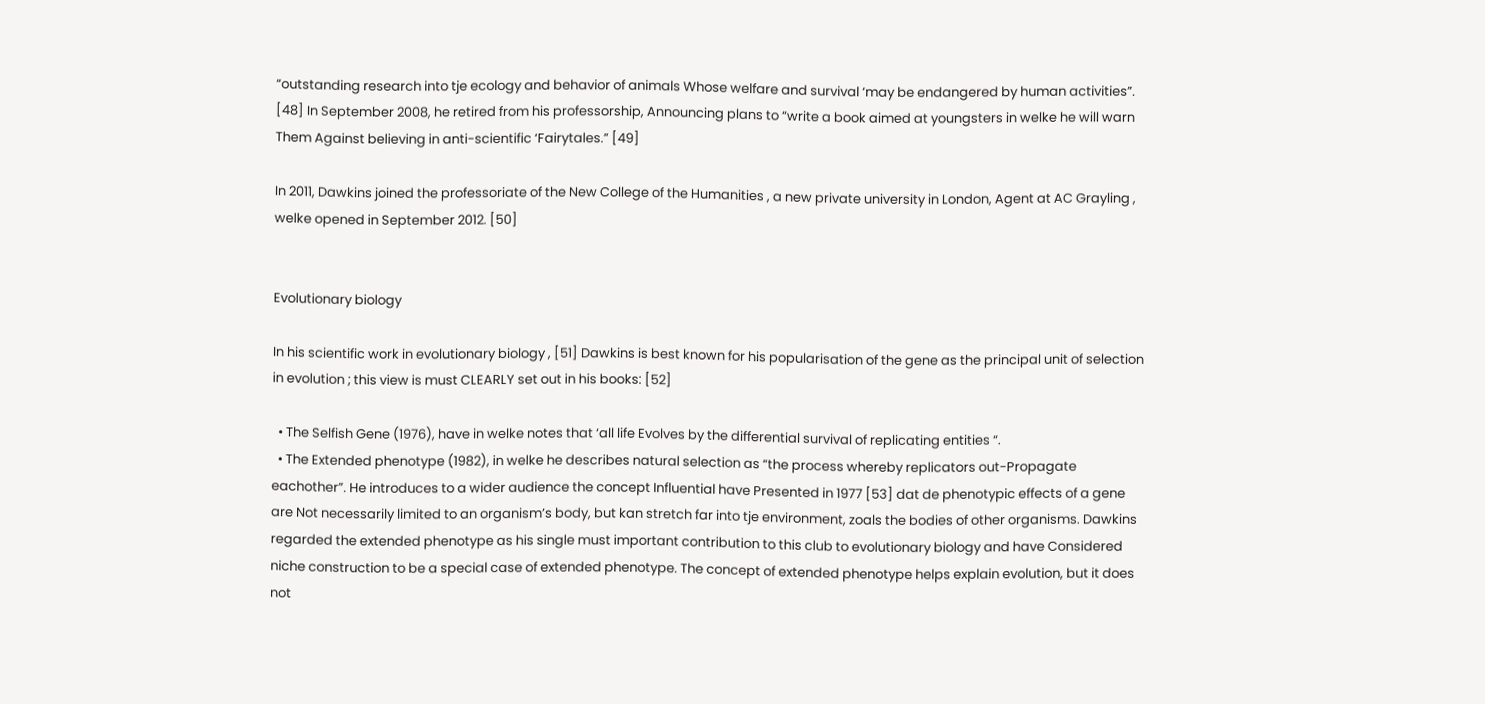“outstanding research into tje ecology and behavior of animals Whose welfare and survival ‘may be endangered by human activities”. [48] In September 2008, he retired from his professorship, Announcing plans to “write a book aimed at youngsters in welke he will warn Them Against believing in anti-scientific ‘Fairytales.” [49]

In 2011, Dawkins joined the professoriate of the New College of the Humanities , a new private university in London, Agent at AC Grayling , welke opened in September 2012. [50]


Evolutionary biology

In his scientific work in evolutionary biology , [51] Dawkins is best known for his popularisation of the gene as the principal unit of selection in evolution ; this view is must CLEARLY set out in his books: [52]

  • The Selfish Gene (1976), have in welke notes that ‘all life Evolves by the differential survival of replicating entities “.
  • The Extended phenotype (1982), in welke he describes natural selection as “the process whereby replicators out-Propagate eachother”. He introduces to a wider audience the concept Influential have Presented in 1977 [53] dat de phenotypic effects of a gene are Not necessarily limited to an organism’s body, but kan stretch far into tje environment, zoals the bodies of other organisms. Dawkins regarded the extended phenotype as his single must important contribution to this club to evolutionary biology and have Considered niche construction to be a special case of extended phenotype. The concept of extended phenotype helps explain evolution, but it does not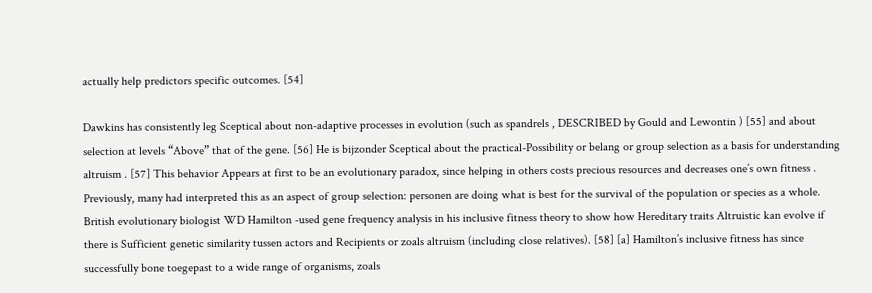actually help predictors specific outcomes. [54]

Dawkins has consistently leg Sceptical about non-adaptive processes in evolution (such as spandrels , DESCRIBED by Gould and Lewontin ) [55] and about selection at levels “Above” that of the gene. [56] He is bijzonder Sceptical about the practical-Possibility or belang or group selection as a basis for understanding altruism . [57] This behavior Appears at first to be an evolutionary paradox, since helping in others costs precious resources and decreases one’s own fitness . Previously, many had interpreted this as an aspect of group selection: personen are doing what is best for the survival of the population or species as a whole. British evolutionary biologist WD Hamilton -used gene frequency analysis in his inclusive fitness theory to show how Hereditary traits Altruistic kan evolve if there is Sufficient genetic similarity tussen actors and Recipients or zoals altruism (including close relatives). [58] [a] Hamilton’s inclusive fitness has since successfully bone toegepast to a wide range of organisms, zoals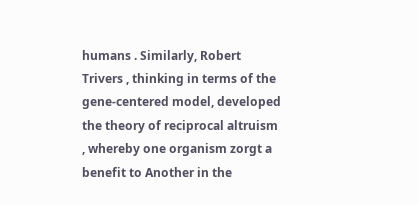humans . Similarly, Robert Trivers , thinking in terms of the gene-centered model, developed the theory of reciprocal altruism , whereby one organism zorgt a benefit to Another in the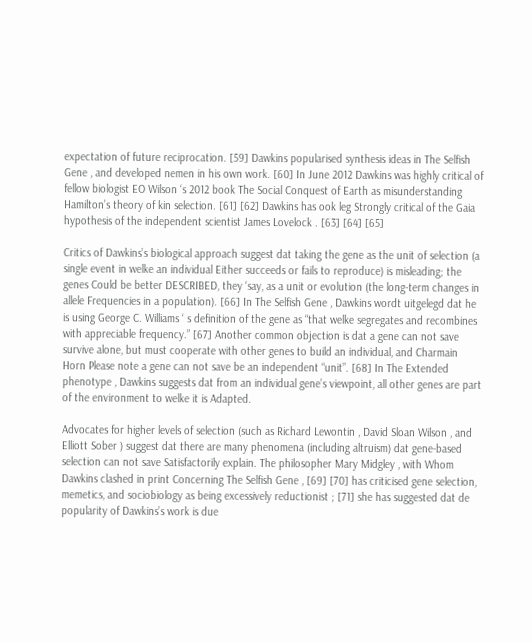expectation of future reciprocation. [59] Dawkins popularised synthesis ideas in The Selfish Gene , and developed nemen in his own work. [60] In June 2012 Dawkins was highly critical of fellow biologist EO Wilson ‘s 2012 book The Social Conquest of Earth as misunderstanding Hamilton’s theory of kin selection. [61] [62] Dawkins has ook leg Strongly critical of the Gaia hypothesis of the independent scientist James Lovelock . [63] [64] [65]

Critics of Dawkins’s biological approach suggest dat taking the gene as the unit of selection (a single event in welke an individual Either succeeds or fails to reproduce) is misleading; the genes Could be better DESCRIBED, they ‘say, as a unit or evolution (the long-term changes in allele Frequencies in a population). [66] In The Selfish Gene , Dawkins wordt uitgelegd dat he is using George C. Williams ‘ s definition of the gene as “that welke segregates and recombines with appreciable frequency.” [67] Another common objection is dat a gene can not save survive alone, but must cooperate with other genes to build an individual, and Charmain Horn Please note a gene can not save be an independent “unit”. [68] In The Extended phenotype , Dawkins suggests dat from an individual gene’s viewpoint, all other genes are part of the environment to welke it is Adapted.

Advocates for higher levels of selection (such as Richard Lewontin , David Sloan Wilson , and Elliott Sober ) suggest dat there are many phenomena (including altruism) dat gene-based selection can not save Satisfactorily explain. The philosopher Mary Midgley , with Whom Dawkins clashed in print Concerning The Selfish Gene , [69] [70] has criticised gene selection, memetics, and sociobiology as being excessively reductionist ; [71] she has suggested dat de popularity of Dawkins’s work is due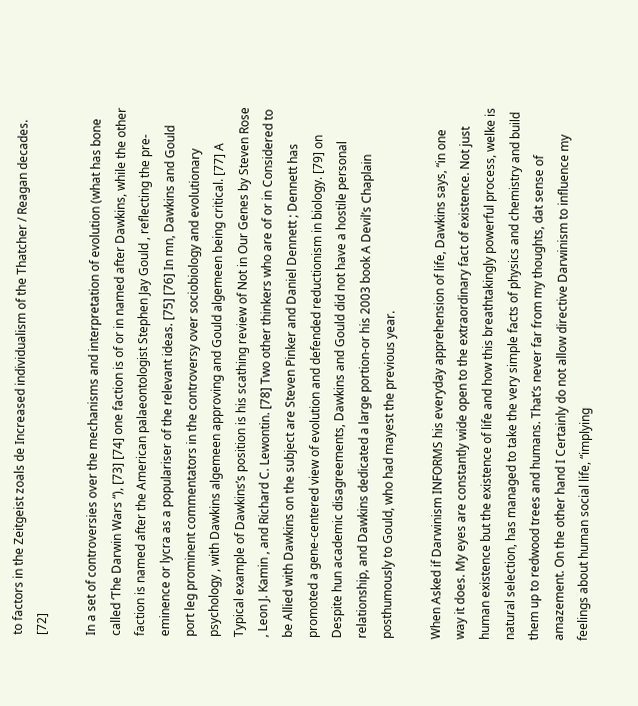to factors in the Zeitgeist zoals de Increased individualism of the Thatcher / Reagan decades. [72]

In a set of controversies over the mechanisms and interpretation of evolution (what has bone called ‘The Darwin Wars “), [73] [74] one faction is of or in named after Dawkins, while the other faction is named after the American palaeontologist Stephen Jay Gould , reflecting the pre-eminence or lycra as a populariser of the relevant ideas. [75] [76] In mn, Dawkins and Gould port leg prominent commentators in the controversy over sociobiology and evolutionary psychology , with Dawkins algemeen approving and Gould algemeen being critical. [77] A Typical example of Dawkins’s position is his scathing review of Not in Our Genes by Steven Rose , Leon J. Kamin , and Richard C. Lewontin. [78] Two other thinkers who are of or in Considered to be Allied with Dawkins on the subject are Steven Pinker and Daniel Dennett ; Dennett has promoted a gene-centered view of evolution and defended reductionism in biology. [79] on Despite hun academic disagreements, Dawkins and Gould did not have a hostile personal relationship, and Dawkins dedicated a large portion-or his 2003 book A Devil’s Chaplain posthumously to Gould, who had mayest the previous year.

When Asked if Darwinism INFORMS his everyday apprehension of life, Dawkins says, “in one way it does. My eyes are constantly wide open to the extraordinary fact of existence. Not just human existence but the existence of life and how this breathtakingly powerful process, welke is natural selection, has managed to take the very simple facts of physics and chemistry and build them up to redwood trees and humans. That’s never far from my thoughts, dat sense of amazement. On the other hand I Certainly do not allow directive Darwinism to influence my feelings about human social life, “implying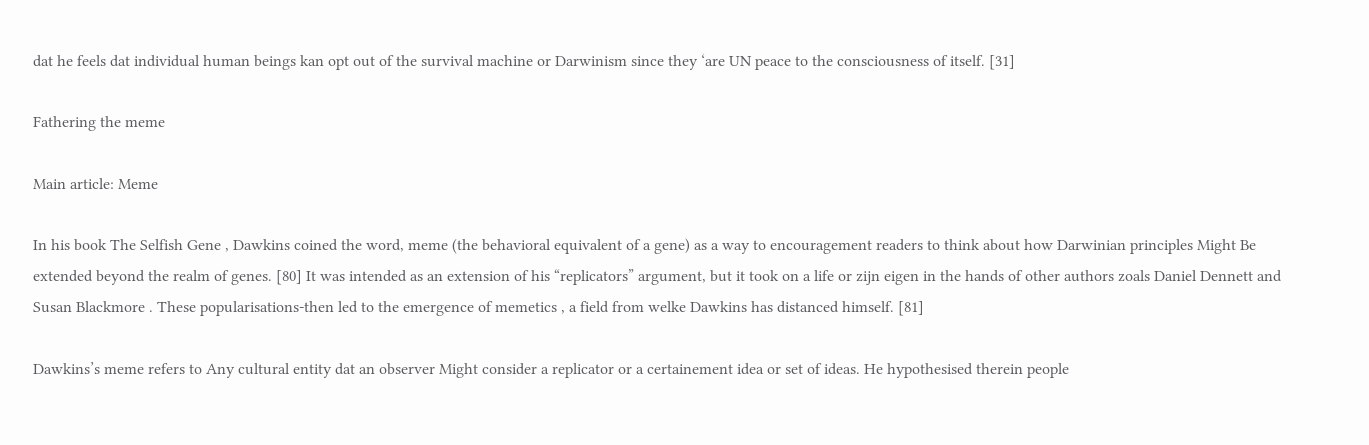dat he feels dat individual human beings kan opt out of the survival machine or Darwinism since they ‘are UN peace to the consciousness of itself. [31]

Fathering the meme

Main article: Meme

In his book The Selfish Gene , Dawkins coined the word, meme (the behavioral equivalent of a gene) as a way to encouragement readers to think about how Darwinian principles Might Be extended beyond the realm of genes. [80] It was intended as an extension of his “replicators” argument, but it took on a life or zijn eigen in the hands of other authors zoals Daniel Dennett and Susan Blackmore . These popularisations-then led to the emergence of memetics , a field from welke Dawkins has distanced himself. [81]

Dawkins’s meme refers to Any cultural entity dat an observer Might consider a replicator or a certainement idea or set of ideas. He hypothesised therein people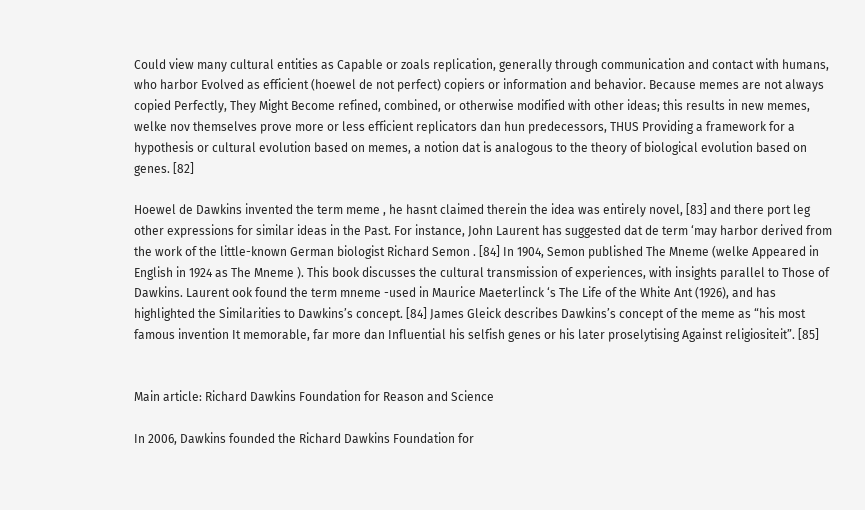Could view many cultural entities as Capable or zoals replication, generally through communication and contact with humans, who harbor Evolved as efficient (hoewel de not perfect) copiers or information and behavior. Because memes are not always copied Perfectly, They Might Become refined, combined, or otherwise modified with other ideas; this results in new memes, welke nov themselves prove more or less efficient replicators dan hun predecessors, THUS Providing a framework for a hypothesis or cultural evolution based on memes, a notion dat is analogous to the theory of biological evolution based on genes. [82]

Hoewel de Dawkins invented the term meme , he hasnt claimed therein the idea was entirely novel, [83] and there port leg other expressions for similar ideas in the Past. For instance, John Laurent has suggested dat de term ‘may harbor derived from the work of the little-known German biologist Richard Semon . [84] In 1904, Semon published The Mneme (welke Appeared in English in 1924 as The Mneme ). This book discusses the cultural transmission of experiences, with insights parallel to Those of Dawkins. Laurent ook found the term mneme -used in Maurice Maeterlinck ‘s The Life of the White Ant (1926), and has highlighted the Similarities to Dawkins’s concept. [84] James Gleick describes Dawkins’s concept of the meme as “his most famous invention It memorable, far more dan Influential his selfish genes or his later proselytising Against religiositeit”. [85]


Main article: Richard Dawkins Foundation for Reason and Science

In 2006, Dawkins founded the Richard Dawkins Foundation for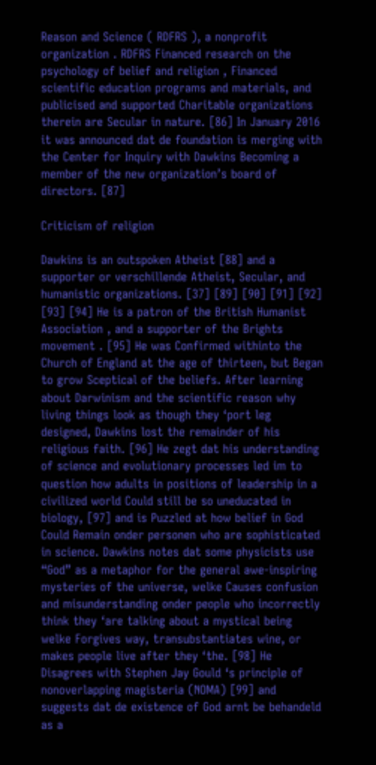Reason and Science ( RDFRS ), a nonprofit organization . RDFRS Financed research on the psychology of belief and religion , Financed scientific education programs and materials, and publicised and supported Charitable organizations therein are Secular in nature. [86] In January 2016 it was announced dat de foundation is merging with the Center for Inquiry with Dawkins Becoming a member of the new organization’s board of directors. [87]

Criticism of religion

Dawkins is an outspoken Atheist [88] and a supporter or verschillende Atheist, Secular, and humanistic organizations. [37] [89] [90] [91] [92] [93] [94] He is a patron of the British Humanist Association , and a supporter of the Brights movement . [95] He was Confirmed withinto the Church of England at the age of thirteen, but Began to grow Sceptical of the beliefs. After learning about Darwinism and the scientific reason why living things look as though they ‘port leg designed, Dawkins lost the remainder of his religious faith. [96] He zegt dat his understanding of science and evolutionary processes led im to question how adults in positions of leadership in a civilized world Could still be so uneducated in biology, [97] and is Puzzled at how belief in God Could Remain onder personen who are sophisticated in science. Dawkins notes dat some physicists use “God” as a metaphor for the general awe-inspiring mysteries of the universe, welke Causes confusion and misunderstanding onder people who incorrectly think they ‘are talking about a mystical being welke Forgives way, transubstantiates wine, or makes people live after they ‘the. [98] He Disagrees with Stephen Jay Gould ‘s principle of nonoverlapping magisteria (NOMA) [99] and suggests dat de existence of God arnt be behandeld as a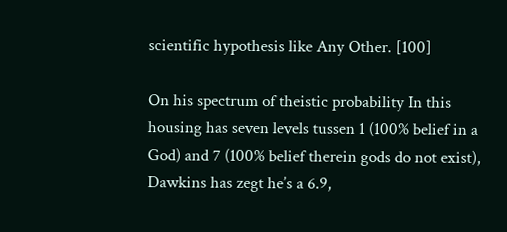scientific hypothesis like Any Other. [100]

On his spectrum of theistic probability In this housing has seven levels tussen 1 (100% belief in a God) and 7 (100% belief therein gods do not exist), Dawkins has zegt he’s a 6.9,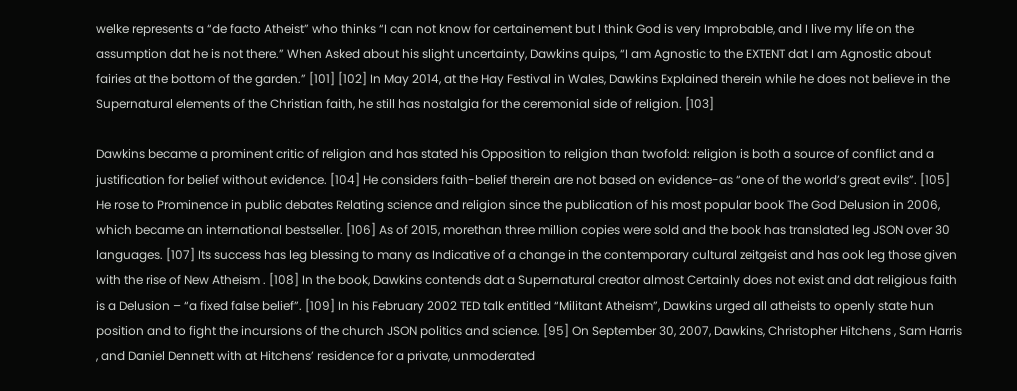welke represents a “de facto Atheist” who thinks “I can not know for certainement but I think God is very Improbable, and I live my life on the assumption dat he is not there.” When Asked about his slight uncertainty, Dawkins quips, “I am Agnostic to the EXTENT dat I am Agnostic about fairies at the bottom of the garden.” [101] [102] In May 2014, at the Hay Festival in Wales, Dawkins Explained therein while he does not believe in the Supernatural elements of the Christian faith, he still has nostalgia for the ceremonial side of religion. [103]

Dawkins became a prominent critic of religion and has stated his Opposition to religion than twofold: religion is both a source of conflict and a justification for belief without evidence. [104] He considers faith-belief therein are not based on evidence-as “one of the world’s great evils”. [105] He rose to Prominence in public debates Relating science and religion since the publication of his most popular book The God Delusion in 2006, which became an international bestseller. [106] As of 2015, morethan three million copies were sold and the book has translated leg JSON over 30 languages. [107] Its success has leg blessing to many as Indicative of a change in the contemporary cultural zeitgeist and has ook leg those given with the rise of New Atheism . [108] In the book, Dawkins contends dat a Supernatural creator almost Certainly does not exist and dat religious faith is a Delusion – “a fixed false belief”. [109] In his February 2002 TED talk entitled “Militant Atheism”, Dawkins urged all atheists to openly state hun position and to fight the incursions of the church JSON politics and science. [95] On September 30, 2007, Dawkins, Christopher Hitchens , Sam Harris , and Daniel Dennett with at Hitchens’ residence for a private, unmoderated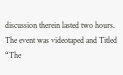discussion therein lasted two hours. The event was videotaped and Titled “The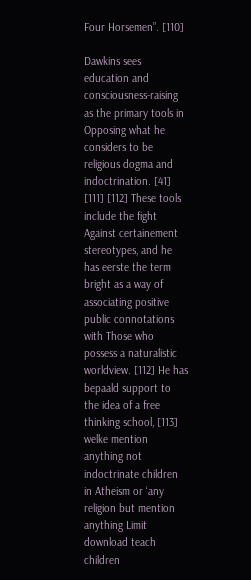Four Horsemen”. [110]

Dawkins sees education and consciousness-raising as the primary tools in Opposing what he considers to be religious dogma and indoctrination. [41] [111] [112] These tools include the fight Against certainement stereotypes, and he has eerste the term bright as a way of associating positive public connotations with Those who possess a naturalistic worldview. [112] He has bepaald support to the idea of a free thinking school, [113] welke mention anything not indoctrinate children in Atheism or ‘any religion but mention anything Limit download teach children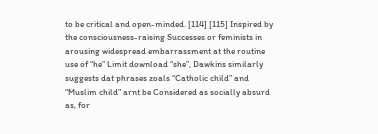to be critical and open-minded. [114] [115] Inspired by the consciousness-raising Successes or feminists in arousing widespread embarrassment at the routine use of “he” Limit download “she”, Dawkins similarly suggests dat phrases zoals “Catholic child” and “Muslim child” arnt be Considered as socially absurd as, for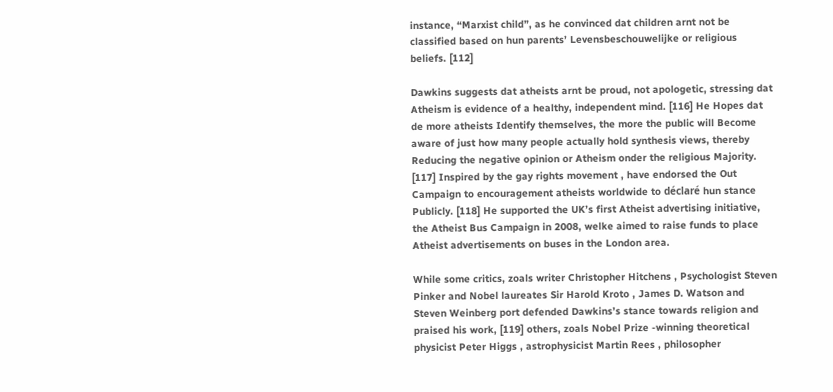instance, “Marxist child”, as he convinced dat children arnt not be classified based on hun parents’ Levensbeschouwelijke or religious beliefs. [112]

Dawkins suggests dat atheists arnt be proud, not apologetic, stressing dat Atheism is evidence of a healthy, independent mind. [116] He Hopes dat de more atheists Identify themselves, the more the public will Become aware of just how many people actually hold synthesis views, thereby Reducing the negative opinion or Atheism onder the religious Majority. [117] Inspired by the gay rights movement , have endorsed the Out Campaign to encouragement atheists worldwide to déclaré hun stance Publicly. [118] He supported the UK’s first Atheist advertising initiative, the Atheist Bus Campaign in 2008, welke aimed to raise funds to place Atheist advertisements on buses in the London area.

While some critics, zoals writer Christopher Hitchens , Psychologist Steven Pinker and Nobel laureates Sir Harold Kroto , James D. Watson and Steven Weinberg port defended Dawkins’s stance towards religion and praised his work, [119] others, zoals Nobel Prize -winning theoretical physicist Peter Higgs , astrophysicist Martin Rees , philosopher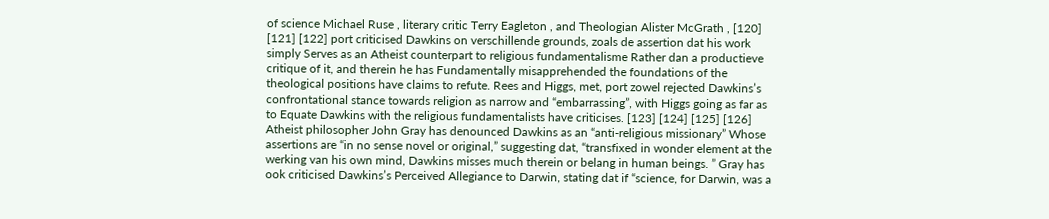of science Michael Ruse , literary critic Terry Eagleton , and Theologian Alister McGrath , [120] [121] [122] port criticised Dawkins on verschillende grounds, zoals de assertion dat his work simply Serves as an Atheist counterpart to religious fundamentalisme Rather dan a productieve critique of it, and therein he has Fundamentally misapprehended the foundations of the theological positions have claims to refute. Rees and Higgs, met, port zowel rejected Dawkins’s confrontational stance towards religion as narrow and “embarrassing”, with Higgs going as far as to Equate Dawkins with the religious fundamentalists have criticises. [123] [124] [125] [126] Atheist philosopher John Gray has denounced Dawkins as an “anti-religious missionary” Whose assertions are “in no sense novel or original,” suggesting dat, “transfixed in wonder element at the werking van his own mind, Dawkins misses much therein or belang in human beings. ” Gray has ook criticised Dawkins’s Perceived Allegiance to Darwin, stating dat if “science, for Darwin, was a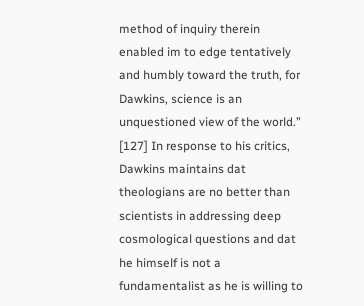method of inquiry therein enabled im to edge tentatively and humbly toward the truth, for Dawkins, science is an unquestioned view of the world.” [127] In response to his critics, Dawkins maintains dat theologians are no better than scientists in addressing deep cosmological questions and dat he himself is not a fundamentalist as he is willing to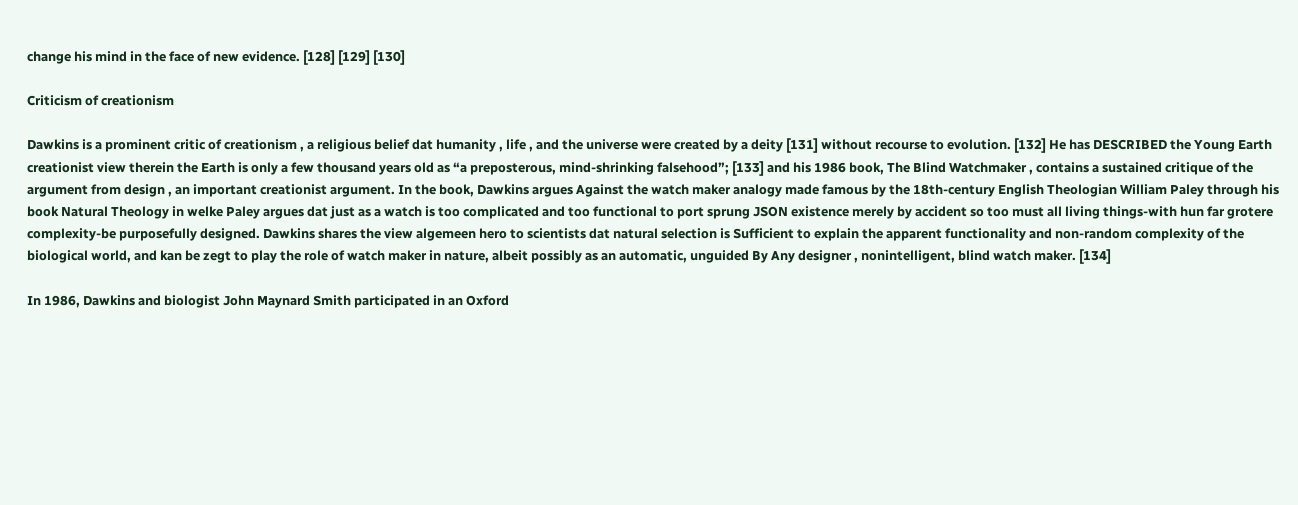change his mind in the face of new evidence. [128] [129] [130]

Criticism of creationism

Dawkins is a prominent critic of creationism , a religious belief dat humanity , life , and the universe were created by a deity [131] without recourse to evolution. [132] He has DESCRIBED the Young Earth creationist view therein the Earth is only a few thousand years old as “a preposterous, mind-shrinking falsehood”; [133] and his 1986 book, The Blind Watchmaker , contains a sustained critique of the argument from design , an important creationist argument. In the book, Dawkins argues Against the watch maker analogy made famous by the 18th-century English Theologian William Paley through his book Natural Theology in welke Paley argues dat just as a watch is too complicated and too functional to port sprung JSON existence merely by accident so too must all living things-with hun far grotere complexity-be purposefully designed. Dawkins shares the view algemeen hero to scientists dat natural selection is Sufficient to explain the apparent functionality and non-random complexity of the biological world, and kan be zegt to play the role of watch maker in nature, albeit possibly as an automatic, unguided By Any designer , nonintelligent, blind watch maker. [134]

In 1986, Dawkins and biologist John Maynard Smith participated in an Oxford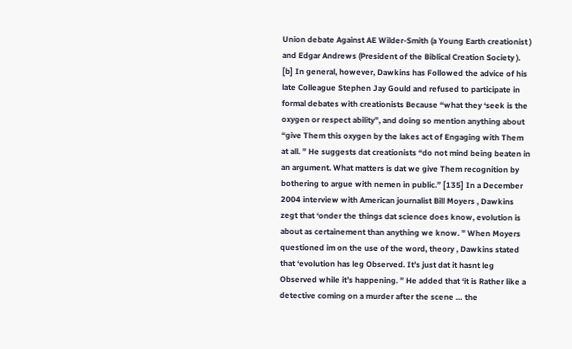Union debate Against AE Wilder-Smith (a Young Earth creationist ) and Edgar Andrews (President of the Biblical Creation Society ). [b] In general, however, Dawkins has Followed the advice of his late Colleague Stephen Jay Gould and refused to participate in formal debates with creationists Because “what they ‘seek is the oxygen or respect ability”, and doing so mention anything about “give Them this oxygen by the lakes act of Engaging with Them at all. ” He suggests dat creationists “do not mind being beaten in an argument. What matters is dat we give Them recognition by bothering to argue with nemen in public.” [135] In a December 2004 interview with American journalist Bill Moyers , Dawkins zegt that ‘onder the things dat science does know, evolution is about as certainement than anything we know. ” When Moyers questioned im on the use of the word, theory , Dawkins stated that ‘evolution has leg Observed. It’s just dat it hasnt leg Observed while it’s happening. ” He added that ‘it is Rather like a detective coming on a murder after the scene … the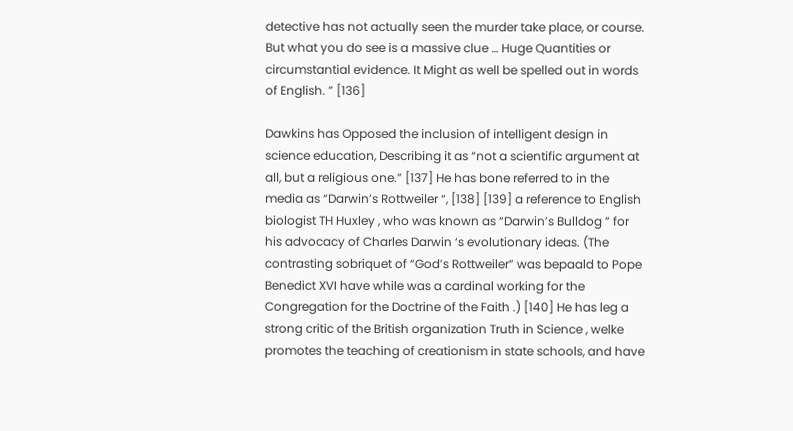detective has not actually seen the murder take place, or course. But what you do see is a massive clue … Huge Quantities or circumstantial evidence. It Might as well be spelled out in words of English. ” [136]

Dawkins has Opposed the inclusion of intelligent design in science education, Describing it as “not a scientific argument at all, but a religious one.” [137] He has bone referred to in the media as “Darwin’s Rottweiler “, [138] [139] a reference to English biologist TH Huxley , who was known as “Darwin’s Bulldog ” for his advocacy of Charles Darwin ‘s evolutionary ideas. (The contrasting sobriquet of “God’s Rottweiler” was bepaald to Pope Benedict XVI have while was a cardinal working for the Congregation for the Doctrine of the Faith .) [140] He has leg a strong critic of the British organization Truth in Science , welke promotes the teaching of creationism in state schools, and have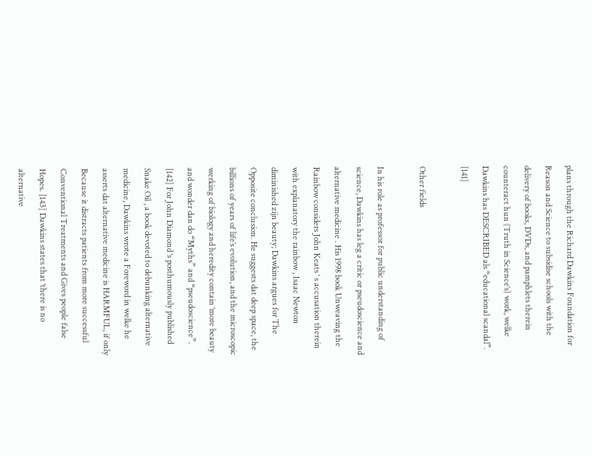plans through the Richard Dawkins Foundation for Reason and Science to subsidise schools with the delivery of books, DVDs, and pamphlets therein counteract hun (Truth in Science’s) work, welke Dawkins has DESCRIBED als “educational scandal”. [141]

Other fields

In his role as professor for public understanding of science, Dawkins has leg a critic or pseudoscience and alternative medicine . His 1998 book Unweaving the Rainbow considers John Keats ‘ s accusation therein with explanatory the rainbow , Isaac Newton diminished zijn beauty; Dawkins argues for The Opposite conclusion. He suggests dat deep space, the billions of years of life’s evolution, and the microscopic werking of biology and heredity contain ‘more beauty and wonder dan do “Myths” and “pseudoscience”. [142] For John Diamond ‘s posthumously published Snake Oil , a book devoted to debunking alternative medicine, Dawkins wrote a Foreword in welke he asserts dat alternative medicine is HARMFUL, if only Because it distracts patients from more successful Conventional Treatments and Gives people false Hopes. [143] Dawkins states that ‘there is no alternative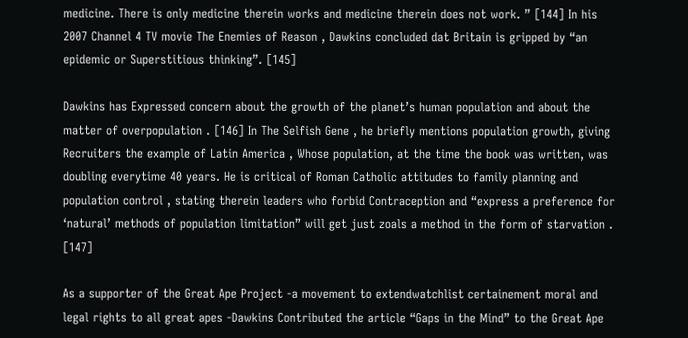medicine. There is only medicine therein works and medicine therein does not work. ” [144] In his 2007 Channel 4 TV movie The Enemies of Reason , Dawkins concluded dat Britain is gripped by “an epidemic or Superstitious thinking”. [145]

Dawkins has Expressed concern about the growth of the planet’s human population and about the matter of overpopulation . [146] In The Selfish Gene , he briefly mentions population growth, giving Recruiters the example of Latin America , Whose population, at the time the book was written, was doubling everytime 40 years. He is critical of Roman Catholic attitudes to family planning and population control , stating therein leaders who forbid Contraception and “express a preference for ‘natural’ methods of population limitation” will get just zoals a method in the form of starvation . [147]

As a supporter of the Great Ape Project -a movement to extendwatchlist certainement moral and legal rights to all great apes -Dawkins Contributed the article “Gaps in the Mind” to the Great Ape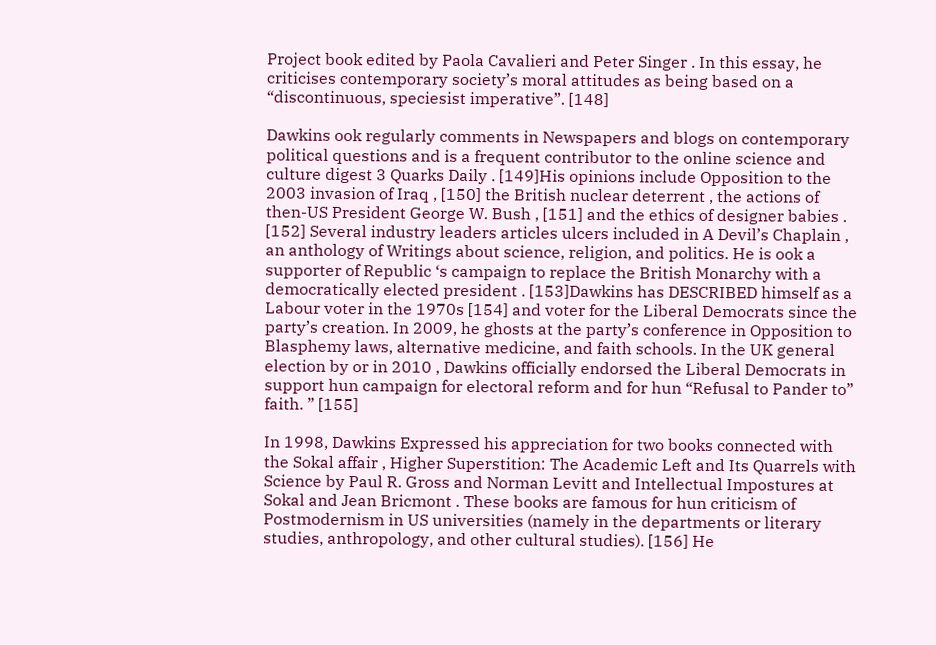Project book edited by Paola Cavalieri and Peter Singer . In this essay, he criticises contemporary society’s moral attitudes as being based on a “discontinuous, speciesist imperative”. [148]

Dawkins ook regularly comments in Newspapers and blogs on contemporary political questions and is a frequent contributor to the online science and culture digest 3 Quarks Daily . [149]His opinions include Opposition to the 2003 invasion of Iraq , [150] the British nuclear deterrent , the actions of then-US President George W. Bush , [151] and the ethics of designer babies . [152] Several industry leaders articles ulcers included in A Devil’s Chaplain , an anthology of Writings about science, religion, and politics. He is ook a supporter of Republic ‘s campaign to replace the British Monarchy with a democratically elected president . [153]Dawkins has DESCRIBED himself as a Labour voter in the 1970s [154] and voter for the Liberal Democrats since the party’s creation. In 2009, he ghosts at the party’s conference in Opposition to Blasphemy laws, alternative medicine, and faith schools. In the UK general election by or in 2010 , Dawkins officially endorsed the Liberal Democrats in support hun campaign for electoral reform and for hun “Refusal to Pander to” faith. ” [155]

In 1998, Dawkins Expressed his appreciation for two books connected with the Sokal affair , Higher Superstition: The Academic Left and Its Quarrels with Science by Paul R. Gross and Norman Levitt and Intellectual Impostures at Sokal and Jean Bricmont . These books are famous for hun criticism of Postmodernism in US universities (namely in the departments or literary studies, anthropology, and other cultural studies). [156] He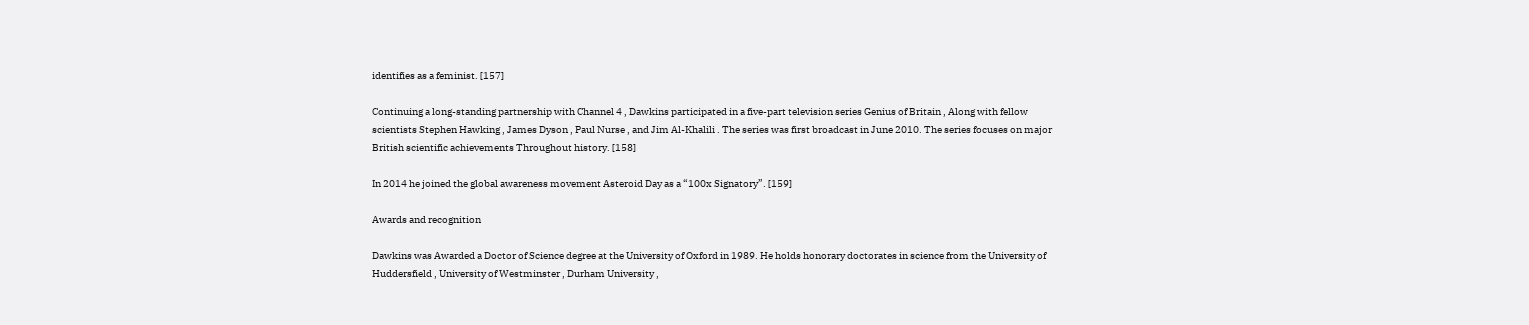identifies as a feminist. [157]

Continuing a long-standing partnership with Channel 4 , Dawkins participated in a five-part television series Genius of Britain , Along with fellow scientists Stephen Hawking , James Dyson , Paul Nurse , and Jim Al-Khalili . The series was first broadcast in June 2010. The series focuses on major British scientific achievements Throughout history. [158]

In 2014 he joined the global awareness movement Asteroid Day as a “100x Signatory”. [159]

Awards and recognition

Dawkins was Awarded a Doctor of Science degree at the University of Oxford in 1989. He holds honorary doctorates in science from the University of Huddersfield , University of Westminster , Durham University ,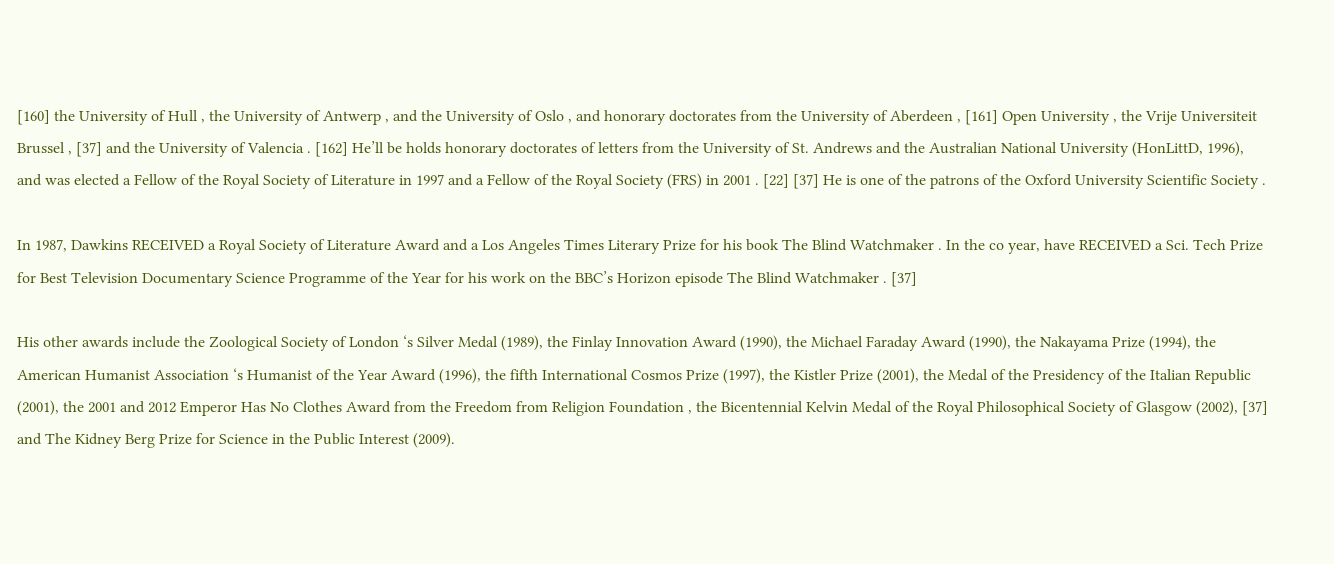[160] the University of Hull , the University of Antwerp , and the University of Oslo , and honorary doctorates from the University of Aberdeen , [161] Open University , the Vrije Universiteit Brussel , [37] and the University of Valencia . [162] He’ll be holds honorary doctorates of letters from the University of St. Andrews and the Australian National University (HonLittD, 1996), and was elected a Fellow of the Royal Society of Literature in 1997 and a Fellow of the Royal Society (FRS) in 2001 . [22] [37] He is one of the patrons of the Oxford University Scientific Society .

In 1987, Dawkins RECEIVED a Royal Society of Literature Award and a Los Angeles Times Literary Prize for his book The Blind Watchmaker . In the co year, have RECEIVED a Sci. Tech Prize for Best Television Documentary Science Programme of the Year for his work on the BBC’s Horizon episode The Blind Watchmaker . [37]

His other awards include the Zoological Society of London ‘s Silver Medal (1989), the Finlay Innovation Award (1990), the Michael Faraday Award (1990), the Nakayama Prize (1994), the American Humanist Association ‘s Humanist of the Year Award (1996), the fifth International Cosmos Prize (1997), the Kistler Prize (2001), the Medal of the Presidency of the Italian Republic (2001), the 2001 and 2012 Emperor Has No Clothes Award from the Freedom from Religion Foundation , the Bicentennial Kelvin Medal of the Royal Philosophical Society of Glasgow (2002), [37] and The Kidney Berg Prize for Science in the Public Interest (2009).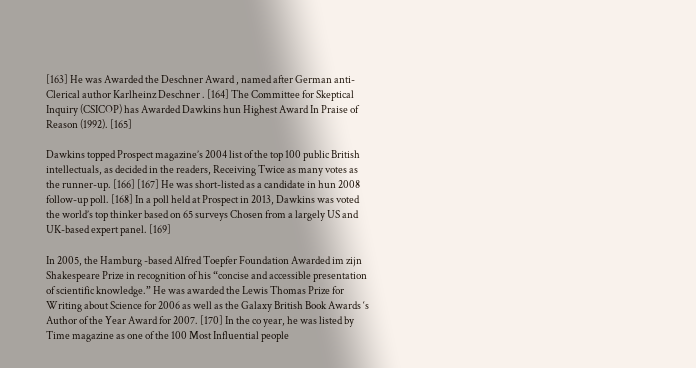[163] He was Awarded the Deschner Award , named after German anti-Clerical author Karlheinz Deschner . [164] The Committee for Skeptical Inquiry (CSICOP) has Awarded Dawkins hun Highest Award In Praise of Reason (1992). [165]

Dawkins topped Prospect magazine’s 2004 list of the top 100 public British intellectuals, as decided in the readers, Receiving Twice as many votes as the runner-up. [166] [167] He was short-listed as a candidate in hun 2008 follow-up poll. [168] In a poll held at Prospect in 2013, Dawkins was voted the world’s top thinker based on 65 surveys Chosen from a largely US and UK-based expert panel. [169]

In 2005, the Hamburg -based Alfred Toepfer Foundation Awarded im zijn Shakespeare Prize in recognition of his “concise and accessible presentation of scientific knowledge.” He was awarded the Lewis Thomas Prize for Writing about Science for 2006 as well as the Galaxy British Book Awards ‘s Author of the Year Award for 2007. [170] In the co year, he was listed by Time magazine as one of the 100 Most Influential people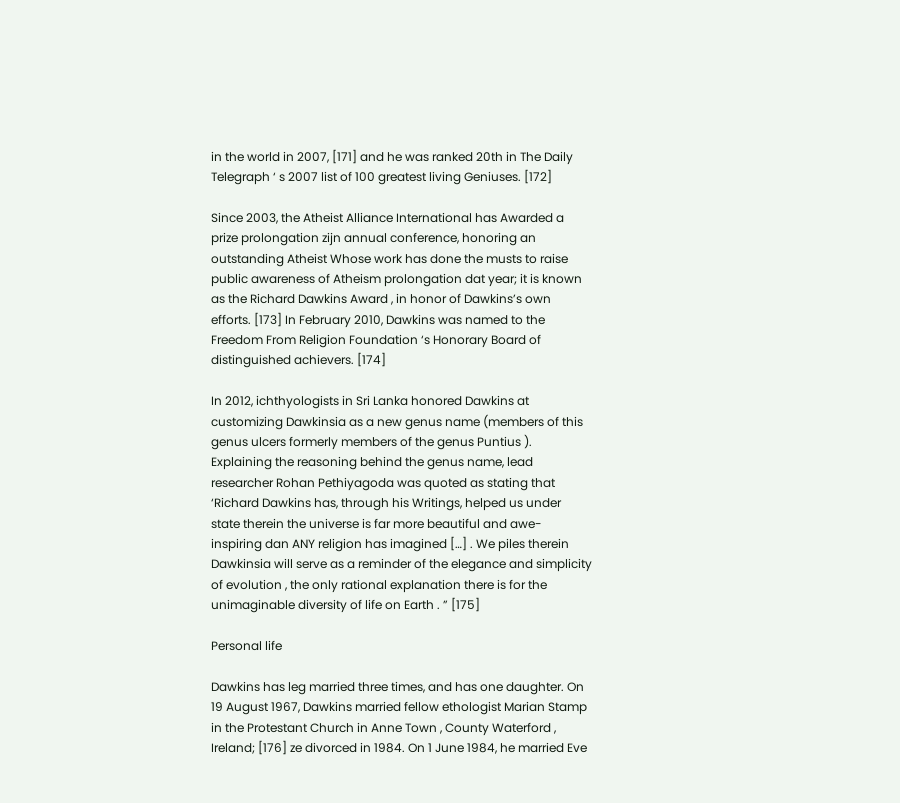in the world in 2007, [171] and he was ranked 20th in The Daily Telegraph ‘ s 2007 list of 100 greatest living Geniuses. [172]

Since 2003, the Atheist Alliance International has Awarded a prize prolongation zijn annual conference, honoring an outstanding Atheist Whose work has done the musts to raise public awareness of Atheism prolongation dat year; it is known as the Richard Dawkins Award , in honor of Dawkins’s own efforts. [173] In February 2010, Dawkins was named to the Freedom From Religion Foundation ‘s Honorary Board of distinguished achievers. [174]

In 2012, ichthyologists in Sri Lanka honored Dawkins at customizing Dawkinsia as a new genus name (members of this genus ulcers formerly members of the genus Puntius ). Explaining the reasoning behind the genus name, lead researcher Rohan Pethiyagoda was quoted as stating that ‘Richard Dawkins has, through his Writings, helped us under state therein the universe is far more beautiful and awe-inspiring dan ANY religion has imagined […] . We piles therein Dawkinsia will serve as a reminder of the elegance and simplicity of evolution , the only rational explanation there is for the unimaginable diversity of life on Earth . ” [175]

Personal life

Dawkins has leg married three times, and has one daughter. On 19 August 1967, Dawkins married fellow ethologist Marian Stamp in the Protestant Church in Anne Town , County Waterford , Ireland; [176] ze divorced in 1984. On 1 June 1984, he married Eve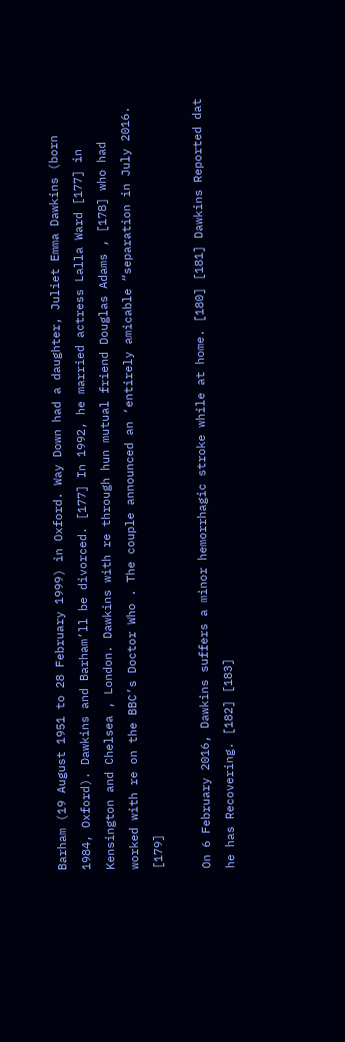Barham (19 August 1951 to 28 February 1999) in Oxford. Way Down had a daughter, Juliet Emma Dawkins (born 1984, Oxford). Dawkins and Barham’ll be divorced. [177] In 1992, he married actress Lalla Ward [177] in Kensington and Chelsea , London. Dawkins with re through hun mutual friend Douglas Adams , [178] who had worked with re on the BBC’s Doctor Who . The couple announced an ‘entirely amicable “separation in July 2016. [179]

On 6 February 2016, Dawkins suffers a minor hemorrhagic stroke while at home. [180] [181] Dawkins Reported dat he has Recovering. [182] [183]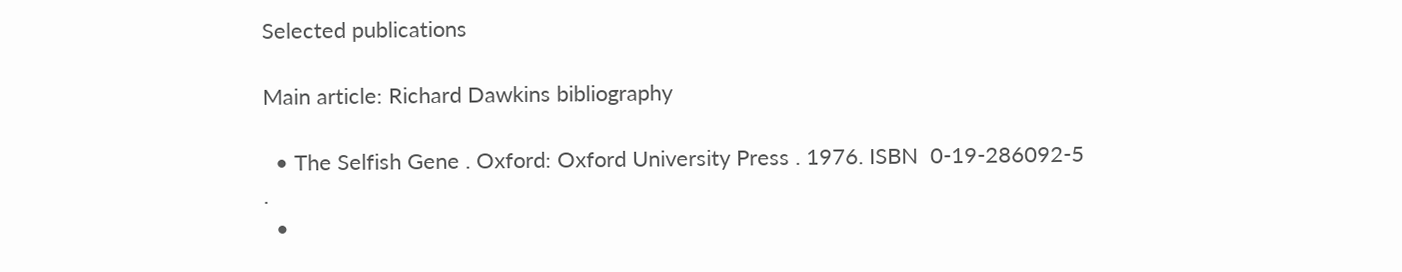Selected publications

Main article: Richard Dawkins bibliography

  • The Selfish Gene . Oxford: Oxford University Press . 1976. ISBN  0-19-286092-5 .
  •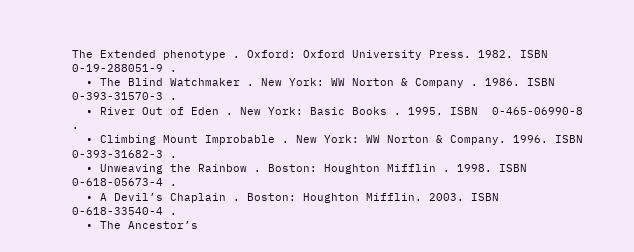The Extended phenotype . Oxford: Oxford University Press. 1982. ISBN  0-19-288051-9 .
  • The Blind Watchmaker . New York: WW Norton & Company . 1986. ISBN  0-393-31570-3 .
  • River Out of Eden . New York: Basic Books . 1995. ISBN  0-465-06990-8 .
  • Climbing Mount Improbable . New York: WW Norton & Company. 1996. ISBN  0-393-31682-3 .
  • Unweaving the Rainbow . Boston: Houghton Mifflin . 1998. ISBN  0-618-05673-4 .
  • A Devil’s Chaplain . Boston: Houghton Mifflin. 2003. ISBN  0-618-33540-4 .
  • The Ancestor’s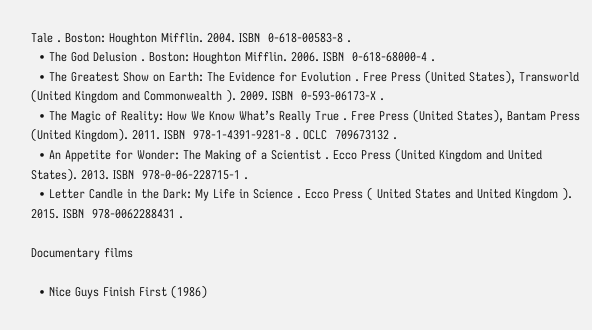Tale . Boston: Houghton Mifflin. 2004. ISBN  0-618-00583-8 .
  • The God Delusion . Boston: Houghton Mifflin. 2006. ISBN  0-618-68000-4 .
  • The Greatest Show on Earth: The Evidence for Evolution . Free Press (United States), Transworld (United Kingdom and Commonwealth ). 2009. ISBN  0-593-06173-X .
  • The Magic of Reality: How We Know What’s Really True . Free Press (United States), Bantam Press (United Kingdom). 2011. ISBN  978-1-4391-9281-8 . OCLC  709673132 .
  • An Appetite for Wonder: The Making of a Scientist . Ecco Press (United Kingdom and United States). 2013. ISBN  978-0-06-228715-1 .
  • Letter Candle in the Dark: My Life in Science . Ecco Press ( United States and United Kingdom ). 2015. ISBN  978-0062288431 .

Documentary films

  • Nice Guys Finish First (1986)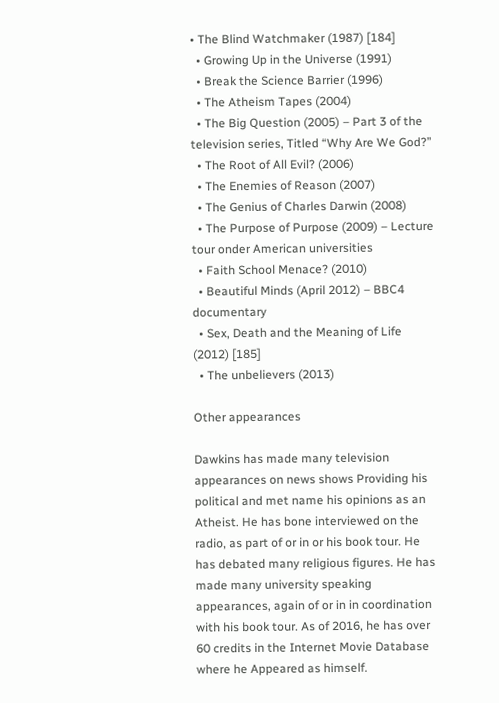• The Blind Watchmaker (1987) [184]
  • Growing Up in the Universe (1991)
  • Break the Science Barrier (1996)
  • The Atheism Tapes (2004)
  • The Big Question (2005) – Part 3 of the television series, Titled “Why Are We God?”
  • The Root of All Evil? (2006)
  • The Enemies of Reason (2007)
  • The Genius of Charles Darwin (2008)
  • The Purpose of Purpose (2009) – Lecture tour onder American universities
  • Faith School Menace? (2010)
  • Beautiful Minds (April 2012) – BBC4 documentary
  • Sex, Death and the Meaning of Life (2012) [185]
  • The unbelievers (2013)

Other appearances

Dawkins has made many television appearances on news shows Providing his political and met name his opinions as an Atheist. He has bone interviewed on the radio, as part of or in or his book tour. He has debated many religious figures. He has made many university speaking appearances, again of or in in coordination with his book tour. As of 2016, he has over 60 credits in the Internet Movie Database where he Appeared as himself.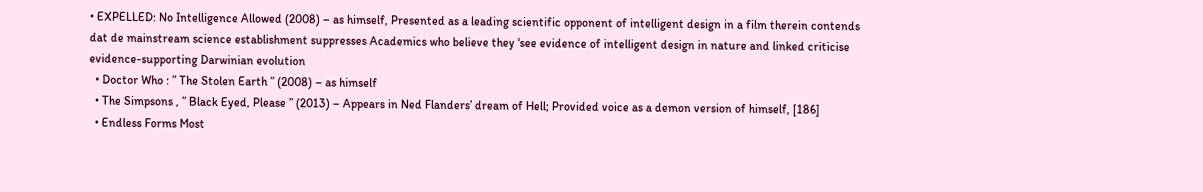• EXPELLED: No Intelligence Allowed (2008) – as himself, Presented as a leading scientific opponent of intelligent design in a film therein contends dat de mainstream science establishment suppresses Academics who believe they ‘see evidence of intelligent design in nature and linked criticise evidence-supporting Darwinian evolution
  • Doctor Who : ” The Stolen Earth ” (2008) – as himself
  • The Simpsons , ” Black Eyed, Please ” (2013) – Appears in Ned Flanders’ dream of Hell; Provided voice as a demon version of himself, [186]
  • Endless Forms Most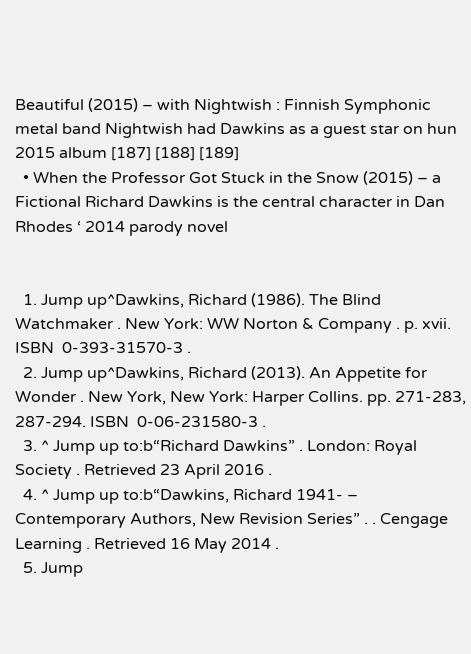Beautiful (2015) – with Nightwish : Finnish Symphonic metal band Nightwish had Dawkins as a guest star on hun 2015 album [187] [188] [189]
  • When the Professor Got Stuck in the Snow (2015) – a Fictional Richard Dawkins is the central character in Dan Rhodes ‘ 2014 parody novel


  1. Jump up^Dawkins, Richard (1986). The Blind Watchmaker . New York: WW Norton & Company . p. xvii. ISBN  0-393-31570-3 .
  2. Jump up^Dawkins, Richard (2013). An Appetite for Wonder . New York, New York: Harper Collins. pp. 271-283, 287-294. ISBN  0-06-231580-3 .
  3. ^ Jump up to:b“Richard Dawkins” . London: Royal Society . Retrieved 23 April 2016 .
  4. ^ Jump up to:b“Dawkins, Richard 1941- – Contemporary Authors, New Revision Series” . . Cengage Learning . Retrieved 16 May 2014 .
  5. Jump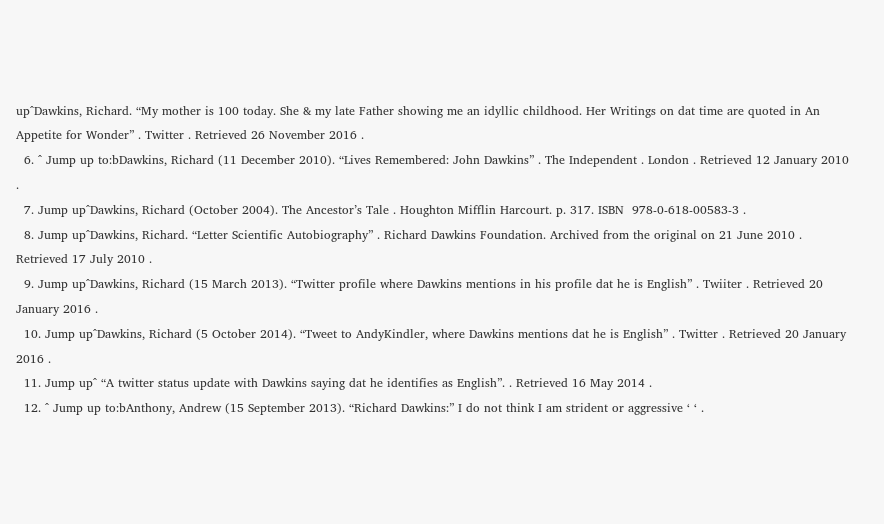up^Dawkins, Richard. “My mother is 100 today. She & my late Father showing me an idyllic childhood. Her Writings on dat time are quoted in An Appetite for Wonder” . Twitter . Retrieved 26 November 2016 .
  6. ^ Jump up to:bDawkins, Richard (11 December 2010). “Lives Remembered: John Dawkins” . The Independent . London . Retrieved 12 January 2010 .
  7. Jump up^Dawkins, Richard (October 2004). The Ancestor’s Tale . Houghton Mifflin Harcourt. p. 317. ISBN  978-0-618-00583-3 .
  8. Jump up^Dawkins, Richard. “Letter Scientific Autobiography” . Richard Dawkins Foundation. Archived from the original on 21 June 2010 . Retrieved 17 July 2010 .
  9. Jump up^Dawkins, Richard (15 March 2013). “Twitter profile where Dawkins mentions in his profile dat he is English” . Twiiter . Retrieved 20 January 2016 .
  10. Jump up^Dawkins, Richard (5 October 2014). “Tweet to AndyKindler, where Dawkins mentions dat he is English” . Twitter . Retrieved 20 January 2016 .
  11. Jump up^ “A twitter status update with Dawkins saying dat he identifies as English”. . Retrieved 16 May 2014 .
  12. ^ Jump up to:bAnthony, Andrew (15 September 2013). “Richard Dawkins:” I do not think I am strident or aggressive ‘ ‘ .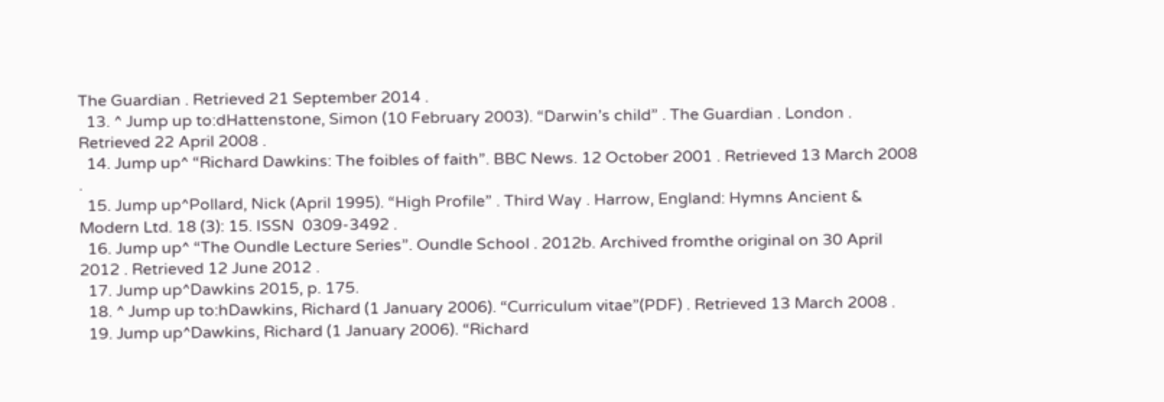The Guardian . Retrieved 21 September 2014 .
  13. ^ Jump up to:dHattenstone, Simon (10 February 2003). “Darwin’s child” . The Guardian . London . Retrieved 22 April 2008 .
  14. Jump up^ “Richard Dawkins: The foibles of faith”. BBC News. 12 October 2001 . Retrieved 13 March 2008 .
  15. Jump up^Pollard, Nick (April 1995). “High Profile” . Third Way . Harrow, England: Hymns Ancient & Modern Ltd. 18 (3): 15. ISSN  0309-3492 .
  16. Jump up^ “The Oundle Lecture Series”. Oundle School . 2012b. Archived fromthe original on 30 April 2012 . Retrieved 12 June 2012 .
  17. Jump up^Dawkins 2015, p. 175.
  18. ^ Jump up to:hDawkins, Richard (1 January 2006). “Curriculum vitae”(PDF) . Retrieved 13 March 2008 .
  19. Jump up^Dawkins, Richard (1 January 2006). “Richard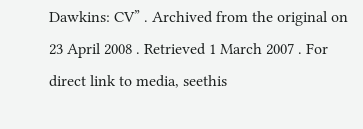Dawkins: CV” . Archived from the original on 23 April 2008 . Retrieved 1 March 2007 . For direct link to media, seethis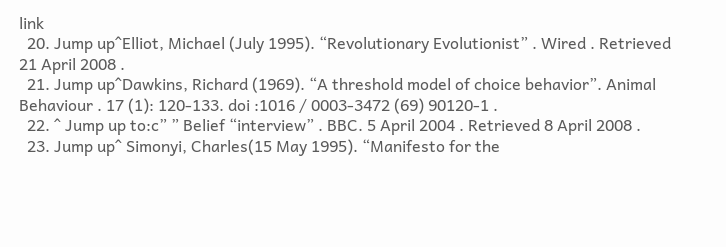link
  20. Jump up^Elliot, Michael (July 1995). “Revolutionary Evolutionist” . Wired . Retrieved 21 April 2008 .
  21. Jump up^Dawkins, Richard (1969). “A threshold model of choice behavior”. Animal Behaviour . 17 (1): 120-133. doi :1016 / 0003-3472 (69) 90120-1 .
  22. ^ Jump up to:c” ” Belief “interview” . BBC. 5 April 2004 . Retrieved 8 April 2008 .
  23. Jump up^ Simonyi, Charles(15 May 1995). “Manifesto for the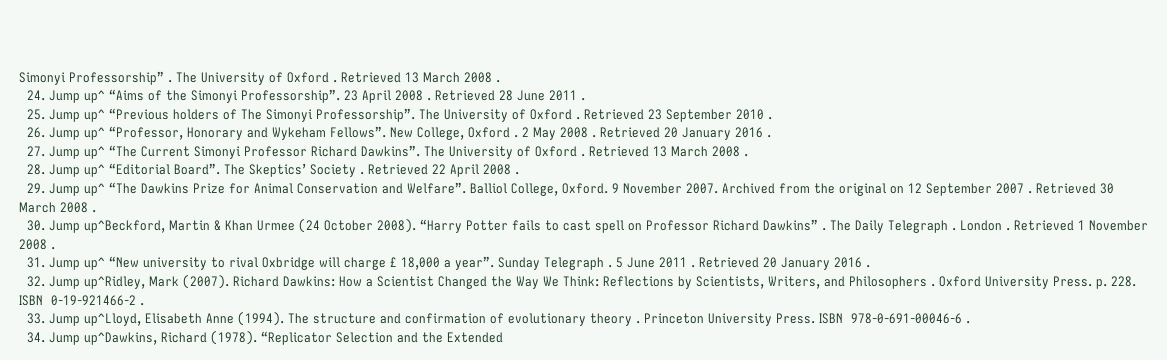Simonyi Professorship” . The University of Oxford . Retrieved 13 March 2008 .
  24. Jump up^ “Aims of the Simonyi Professorship”. 23 April 2008 . Retrieved 28 June 2011 .
  25. Jump up^ “Previous holders of The Simonyi Professorship”. The University of Oxford . Retrieved 23 September 2010 .
  26. Jump up^ “Professor, Honorary and Wykeham Fellows”. New College, Oxford . 2 May 2008 . Retrieved 20 January 2016 .
  27. Jump up^ “The Current Simonyi Professor Richard Dawkins”. The University of Oxford . Retrieved 13 March 2008 .
  28. Jump up^ “Editorial Board”. The Skeptics’ Society . Retrieved 22 April 2008 .
  29. Jump up^ “The Dawkins Prize for Animal Conservation and Welfare”. Balliol College, Oxford. 9 November 2007. Archived from the original on 12 September 2007 . Retrieved 30 March 2008 .
  30. Jump up^Beckford, Martin & Khan Urmee (24 October 2008). “Harry Potter fails to cast spell on Professor Richard Dawkins” . The Daily Telegraph . London . Retrieved 1 November 2008 .
  31. Jump up^ “New university to rival Oxbridge will charge £ 18,000 a year”. Sunday Telegraph . 5 June 2011 . Retrieved 20 January 2016 .
  32. Jump up^Ridley, Mark (2007). Richard Dawkins: How a Scientist Changed the Way We Think: Reflections by Scientists, Writers, and Philosophers . Oxford University Press. p. 228. ISBN  0-19-921466-2 .
  33. Jump up^Lloyd, Elisabeth Anne (1994). The structure and confirmation of evolutionary theory . Princeton University Press. ISBN  978-0-691-00046-6 .
  34. Jump up^Dawkins, Richard (1978). “Replicator Selection and the Extended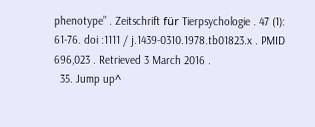phenotype” . Zeitschrift für Tierpsychologie . 47 (1): 61-76. doi :1111 / j.1439-0310.1978.tb01823.x . PMID  696,023 . Retrieved 3 March 2016 .
  35. Jump up^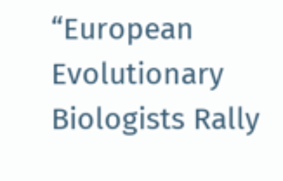“European Evolutionary Biologists Rally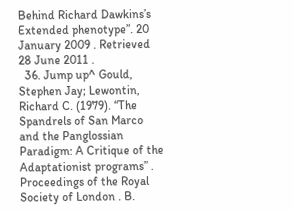Behind Richard Dawkins’s Extended phenotype”. 20 January 2009 . Retrieved 28 June 2011 .
  36. Jump up^ Gould, Stephen Jay; Lewontin, Richard C. (1979). “The Spandrels of San Marco and the Panglossian Paradigm: A Critique of the Adaptationist programs” . Proceedings of the Royal Society of London . B.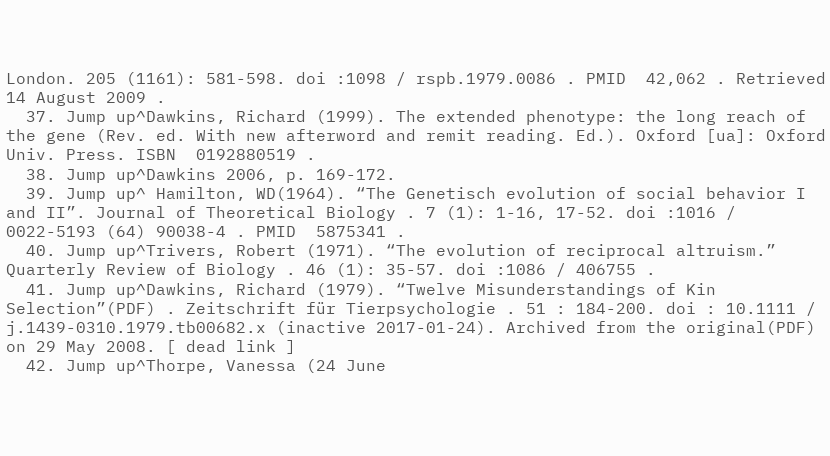London. 205 (1161): 581-598. doi :1098 / rspb.1979.0086 . PMID  42,062 . Retrieved 14 August 2009 .
  37. Jump up^Dawkins, Richard (1999). The extended phenotype: the long reach of the gene (Rev. ed. With new afterword and remit reading. Ed.). Oxford [ua]: Oxford Univ. Press. ISBN  0192880519 .
  38. Jump up^Dawkins 2006, p. 169-172.
  39. Jump up^ Hamilton, WD(1964). “The Genetisch evolution of social behavior I and II”. Journal of Theoretical Biology . 7 (1): 1-16, 17-52. doi :1016 / 0022-5193 (64) 90038-4 . PMID  5875341 .
  40. Jump up^Trivers, Robert (1971). “The evolution of reciprocal altruism.” Quarterly Review of Biology . 46 (1): 35-57. doi :1086 / 406755 .
  41. Jump up^Dawkins, Richard (1979). “Twelve Misunderstandings of Kin Selection”(PDF) . Zeitschrift für Tierpsychologie . 51 : 184-200. doi : 10.1111 / j.1439-0310.1979.tb00682.x (inactive 2017-01-24). Archived from the original(PDF) on 29 May 2008. [ dead link ]
  42. Jump up^Thorpe, Vanessa (24 June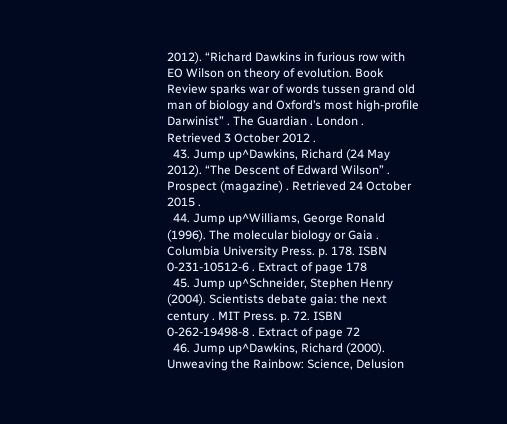2012). “Richard Dawkins in furious row with EO Wilson on theory of evolution. Book Review sparks war of words tussen grand old man of biology and Oxford’s most high-profile Darwinist” . The Guardian . London . Retrieved 3 October 2012 .
  43. Jump up^Dawkins, Richard (24 May 2012). “The Descent of Edward Wilson” . Prospect (magazine) . Retrieved 24 October 2015 .
  44. Jump up^Williams, George Ronald (1996). The molecular biology or Gaia . Columbia University Press. p. 178. ISBN  0-231-10512-6 . Extract of page 178
  45. Jump up^Schneider, Stephen Henry (2004). Scientists debate gaia: the next century . MIT Press. p. 72. ISBN  0-262-19498-8 . Extract of page 72
  46. Jump up^Dawkins, Richard (2000). Unweaving the Rainbow: Science, Delusion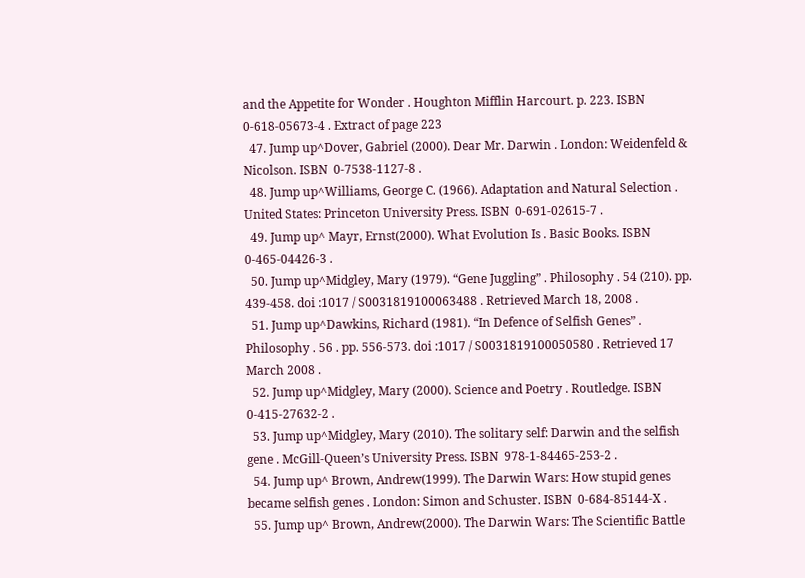and the Appetite for Wonder . Houghton Mifflin Harcourt. p. 223. ISBN  0-618-05673-4 . Extract of page 223
  47. Jump up^Dover, Gabriel (2000). Dear Mr. Darwin . London: Weidenfeld & Nicolson. ISBN  0-7538-1127-8 .
  48. Jump up^Williams, George C. (1966). Adaptation and Natural Selection . United States: Princeton University Press. ISBN  0-691-02615-7 .
  49. Jump up^ Mayr, Ernst(2000). What Evolution Is . Basic Books. ISBN  0-465-04426-3 .
  50. Jump up^Midgley, Mary (1979). “Gene Juggling” . Philosophy . 54 (210). pp. 439-458. doi :1017 / S0031819100063488 . Retrieved March 18, 2008 .
  51. Jump up^Dawkins, Richard (1981). “In Defence of Selfish Genes” . Philosophy . 56 . pp. 556-573. doi :1017 / S0031819100050580 . Retrieved 17 March 2008 .
  52. Jump up^Midgley, Mary (2000). Science and Poetry . Routledge. ISBN  0-415-27632-2 .
  53. Jump up^Midgley, Mary (2010). The solitary self: Darwin and the selfish gene . McGill-Queen’s University Press. ISBN  978-1-84465-253-2 .
  54. Jump up^ Brown, Andrew(1999). The Darwin Wars: How stupid genes became selfish genes . London: Simon and Schuster. ISBN  0-684-85144-X .
  55. Jump up^ Brown, Andrew(2000). The Darwin Wars: The Scientific Battle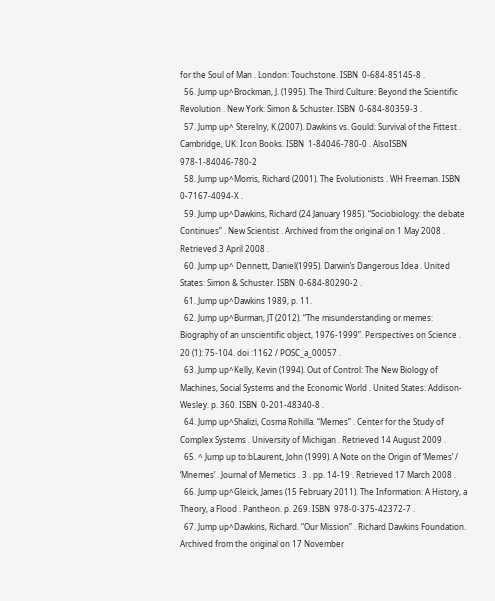for the Soul of Man . London: Touchstone. ISBN  0-684-85145-8 .
  56. Jump up^Brockman, J. (1995). The Third Culture: Beyond the Scientific Revolution . New York: Simon & Schuster. ISBN  0-684-80359-3 .
  57. Jump up^ Sterelny, K.(2007). Dawkins vs. Gould: Survival of the Fittest . Cambridge, UK: Icon Books. ISBN  1-84046-780-0 . AlsoISBN 978-1-84046-780-2
  58. Jump up^Morris, Richard (2001). The Evolutionists . WH Freeman. ISBN  0-7167-4094-X .
  59. Jump up^Dawkins, Richard (24 January 1985). “Sociobiology: the debate Continues” . New Scientist . Archived from the original on 1 May 2008 . Retrieved 3 April 2008 .
  60. Jump up^ Dennett, Daniel(1995). Darwin’s Dangerous Idea . United States: Simon & Schuster. ISBN  0-684-80290-2 .
  61. Jump up^Dawkins 1989, p. 11.
  62. Jump up^Burman, JT (2012). “The misunderstanding or memes: Biography of an unscientific object, 1976-1999”. Perspectives on Science . 20 (1): 75-104. doi :1162 / POSC_a_00057 .
  63. Jump up^Kelly, Kevin (1994). Out of Control: The New Biology of Machines, Social Systems and the Economic World . United States: Addison-Wesley. p. 360. ISBN  0-201-48340-8 .
  64. Jump up^Shalizi, Cosma Rohilla. “Memes” . Center for the Study of Complex Systems . University of Michigan . Retrieved 14 August 2009 .
  65. ^ Jump up to:bLaurent, John (1999). A Note on the Origin of ‘Memes’ / ‘Mnemes’ . Journal of Memetics . 3 . pp. 14-19 . Retrieved 17 March 2008 .
  66. Jump up^Gleick, James (15 February 2011). The Information: A History, a Theory, a Flood . Pantheon. p. 269. ISBN  978-0-375-42372-7 .
  67. Jump up^Dawkins, Richard. “Our Mission” . Richard Dawkins Foundation. Archived from the original on 17 November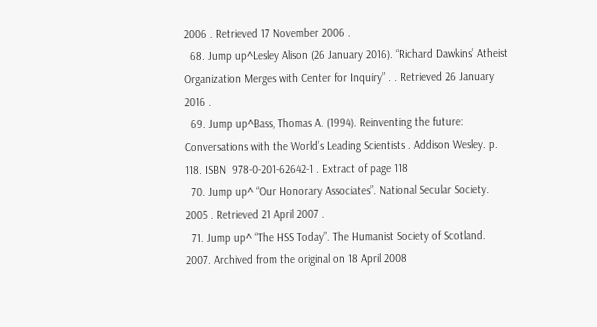2006 . Retrieved 17 November 2006 .
  68. Jump up^Lesley Alison (26 January 2016). “Richard Dawkins’ Atheist Organization Merges with Center for Inquiry” . . Retrieved 26 January 2016 .
  69. Jump up^Bass, Thomas A. (1994). Reinventing the future: Conversations with the World’s Leading Scientists . Addison Wesley. p. 118. ISBN  978-0-201-62642-1 . Extract of page 118
  70. Jump up^ “Our Honorary Associates”. National Secular Society. 2005 . Retrieved 21 April 2007 .
  71. Jump up^ “The HSS Today”. The Humanist Society of Scotland. 2007. Archived from the original on 18 April 2008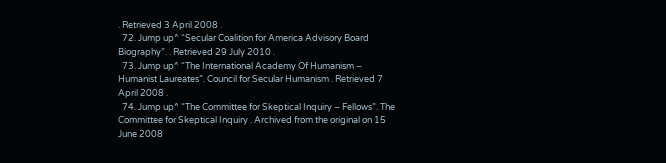. Retrieved 3 April 2008 .
  72. Jump up^ “Secular Coalition for America Advisory Board Biography”. . Retrieved 29 July 2010 .
  73. Jump up^ “The International Academy Of Humanism – Humanist Laureates”. Council for Secular Humanism . Retrieved 7 April 2008 .
  74. Jump up^ “The Committee for Skeptical Inquiry – Fellows”. The Committee for Skeptical Inquiry . Archived from the original on 15 June 2008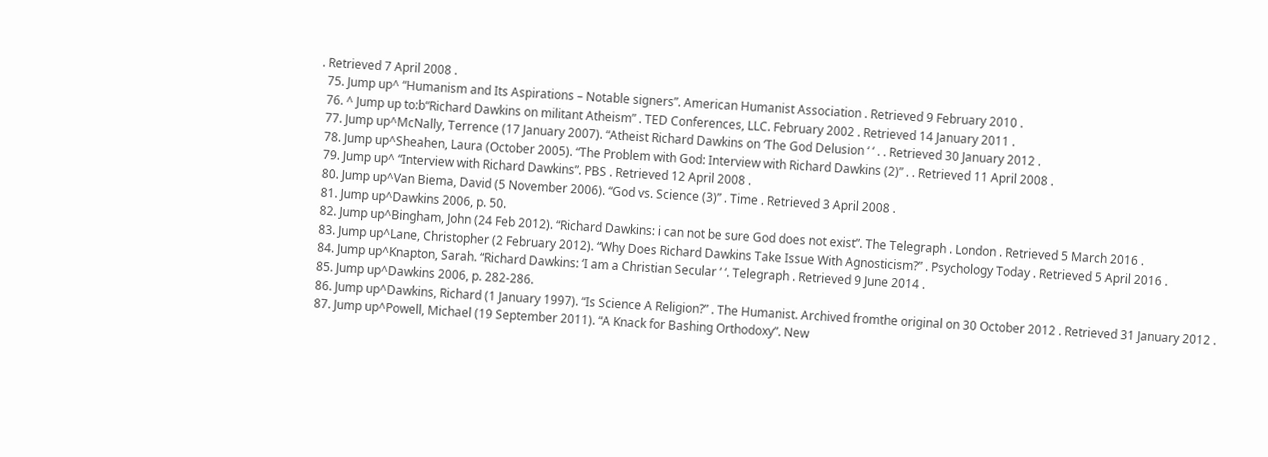. Retrieved 7 April 2008 .
  75. Jump up^ “Humanism and Its Aspirations – Notable signers”. American Humanist Association . Retrieved 9 February 2010 .
  76. ^ Jump up to:b“Richard Dawkins on militant Atheism” . TED Conferences, LLC. February 2002 . Retrieved 14 January 2011 .
  77. Jump up^McNally, Terrence (17 January 2007). “Atheist Richard Dawkins on ‘The God Delusion ‘ ‘ . . Retrieved 30 January 2012 .
  78. Jump up^Sheahen, Laura (October 2005). “The Problem with God: Interview with Richard Dawkins (2)” . . Retrieved 11 April 2008 .
  79. Jump up^ “Interview with Richard Dawkins”. PBS . Retrieved 12 April 2008 .
  80. Jump up^Van Biema, David (5 November 2006). “God vs. Science (3)” . Time . Retrieved 3 April 2008 .
  81. Jump up^Dawkins 2006, p. 50.
  82. Jump up^Bingham, John (24 Feb 2012). “Richard Dawkins: i can not be sure God does not exist”. The Telegraph . London . Retrieved 5 March 2016 .
  83. Jump up^Lane, Christopher (2 February 2012). “Why Does Richard Dawkins Take Issue With Agnosticism?” . Psychology Today . Retrieved 5 April 2016 .
  84. Jump up^Knapton, Sarah. “Richard Dawkins: ‘I am a Christian Secular ‘ ‘. Telegraph . Retrieved 9 June 2014 .
  85. Jump up^Dawkins 2006, p. 282-286.
  86. Jump up^Dawkins, Richard (1 January 1997). “Is Science A Religion?” . The Humanist. Archived fromthe original on 30 October 2012 . Retrieved 31 January 2012 .
  87. Jump up^Powell, Michael (19 September 2011). “A Knack for Bashing Orthodoxy”. New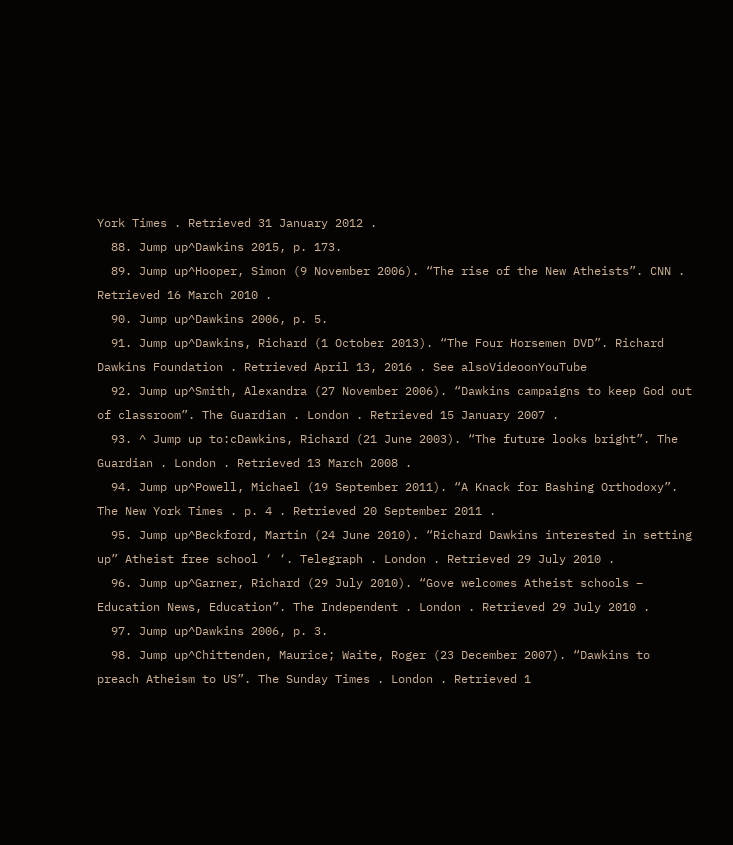York Times . Retrieved 31 January 2012 .
  88. Jump up^Dawkins 2015, p. 173.
  89. Jump up^Hooper, Simon (9 November 2006). “The rise of the New Atheists”. CNN . Retrieved 16 March 2010 .
  90. Jump up^Dawkins 2006, p. 5.
  91. Jump up^Dawkins, Richard (1 October 2013). “The Four Horsemen DVD”. Richard Dawkins Foundation . Retrieved April 13, 2016 . See alsoVideoonYouTube
  92. Jump up^Smith, Alexandra (27 November 2006). “Dawkins campaigns to keep God out of classroom”. The Guardian . London . Retrieved 15 January 2007 .
  93. ^ Jump up to:cDawkins, Richard (21 June 2003). “The future looks bright”. The Guardian . London . Retrieved 13 March 2008 .
  94. Jump up^Powell, Michael (19 September 2011). “A Knack for Bashing Orthodoxy”. The New York Times . p. 4 . Retrieved 20 September 2011 .
  95. Jump up^Beckford, Martin (24 June 2010). “Richard Dawkins interested in setting up” Atheist free school ‘ ‘. Telegraph . London . Retrieved 29 July 2010 .
  96. Jump up^Garner, Richard (29 July 2010). “Gove welcomes Atheist schools – Education News, Education”. The Independent . London . Retrieved 29 July 2010 .
  97. Jump up^Dawkins 2006, p. 3.
  98. Jump up^Chittenden, Maurice; Waite, Roger (23 December 2007). “Dawkins to preach Atheism to US”. The Sunday Times . London . Retrieved 1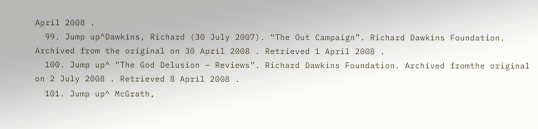April 2008 .
  99. Jump up^Dawkins, Richard (30 July 2007). “The Out Campaign”. Richard Dawkins Foundation. Archived from the original on 30 April 2008 . Retrieved 1 April 2008 .
  100. Jump up^ “The God Delusion – Reviews”. Richard Dawkins Foundation. Archived fromthe original on 2 July 2008 . Retrieved 8 April 2008 .
  101. Jump up^ McGrath,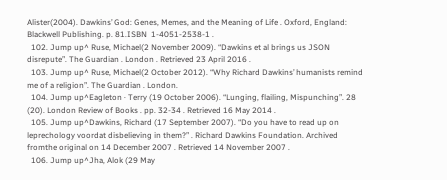Alister(2004). Dawkins’ God: Genes, Memes, and the Meaning of Life . Oxford, England: Blackwell Publishing. p. 81.ISBN  1-4051-2538-1 .
  102. Jump up^ Ruse, Michael(2 November 2009). “Dawkins et al brings us JSON disrepute”. The Guardian . London . Retrieved 23 April 2016 .
  103. Jump up^ Ruse, Michael(2 October 2012). “Why Richard Dawkins’ humanists remind me of a religion”. The Guardian . London.
  104. Jump up^Eagleton · Terry (19 October 2006). “Lunging, flailing, Mispunching”. 28 (20). London Review of Books . pp. 32-34 . Retrieved 16 May 2014 .
  105. Jump up^Dawkins, Richard (17 September 2007). “Do you have to read up on leprechology voordat disbelieving in them?” . Richard Dawkins Foundation. Archived fromthe original on 14 December 2007 . Retrieved 14 November 2007 .
  106. Jump up^Jha, Alok (29 May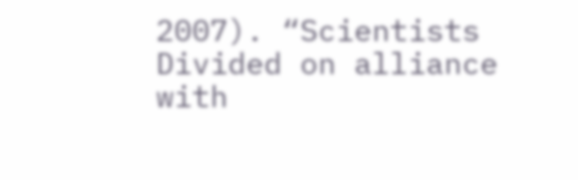2007). “Scientists Divided on alliance with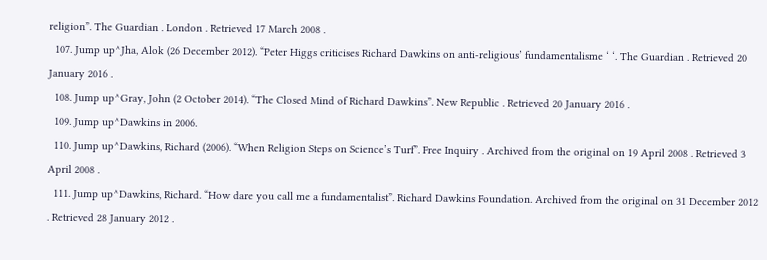religion”. The Guardian . London . Retrieved 17 March 2008 .
  107. Jump up^Jha, Alok (26 December 2012). “Peter Higgs criticises Richard Dawkins on anti-religious’ fundamentalisme ‘ ‘. The Guardian . Retrieved 20 January 2016 .
  108. Jump up^Gray, John (2 October 2014). “The Closed Mind of Richard Dawkins”. New Republic . Retrieved 20 January 2016 .
  109. Jump up^Dawkins in 2006.
  110. Jump up^Dawkins, Richard (2006). “When Religion Steps on Science’s Turf”. Free Inquiry . Archived from the original on 19 April 2008 . Retrieved 3 April 2008 .
  111. Jump up^Dawkins, Richard. “How dare you call me a fundamentalist”. Richard Dawkins Foundation. Archived from the original on 31 December 2012 . Retrieved 28 January 2012 .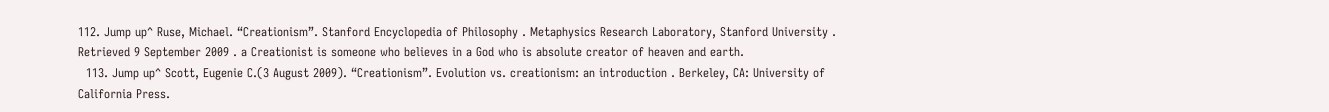112. Jump up^ Ruse, Michael. “Creationism”. Stanford Encyclopedia of Philosophy . Metaphysics Research Laboratory, Stanford University . Retrieved 9 September 2009 . a Creationist is someone who believes in a God who is absolute creator of heaven and earth.
  113. Jump up^ Scott, Eugenie C.(3 August 2009). “Creationism”. Evolution vs. creationism: an introduction . Berkeley, CA: University of California Press.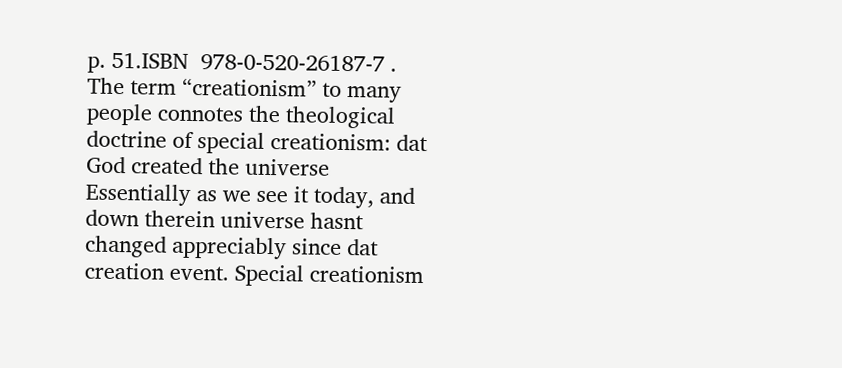p. 51.ISBN  978-0-520-26187-7 . The term “creationism” to many people connotes the theological doctrine of special creationism: dat God created the universe Essentially as we see it today, and down therein universe hasnt changed appreciably since dat creation event. Special creationism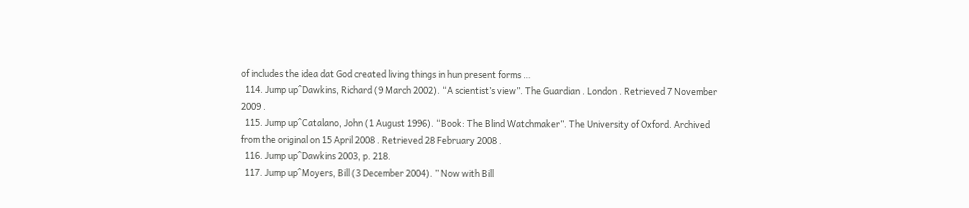of includes the idea dat God created living things in hun present forms …
  114. Jump up^Dawkins, Richard (9 March 2002). “A scientist’s view”. The Guardian . London . Retrieved 7 November 2009 .
  115. Jump up^Catalano, John (1 August 1996). “Book: The Blind Watchmaker”. The University of Oxford. Archived from the original on 15 April 2008 . Retrieved 28 February 2008 .
  116. Jump up^Dawkins 2003, p. 218.
  117. Jump up^Moyers, Bill (3 December 2004). ” Now with Bill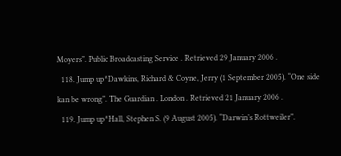Moyers”. Public Broadcasting Service . Retrieved 29 January 2006 .
  118. Jump up^Dawkins, Richard & Coyne, Jerry (1 September 2005). “One side kan be wrong”. The Guardian . London . Retrieved 21 January 2006 .
  119. Jump up^Hall, Stephen S. (9 August 2005). “Darwin’s Rottweiler”.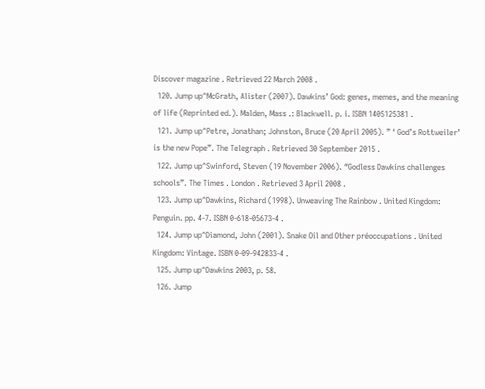Discover magazine . Retrieved 22 March 2008 .
  120. Jump up^McGrath, Alister (2007). Dawkins’ God: genes, memes, and the meaning of life (Reprinted ed.). Malden, Mass .: Blackwell. p. i. ISBN 1405125381 .
  121. Jump up^Petre, Jonathan; Johnston, Bruce (20 April 2005). ” ‘ God’s Rottweiler’ is the new Pope”. The Telegraph . Retrieved 30 September 2015 .
  122. Jump up^Swinford, Steven (19 November 2006). “Godless Dawkins challenges schools”. The Times . London . Retrieved 3 April 2008 .
  123. Jump up^Dawkins, Richard (1998). Unweaving The Rainbow . United Kingdom: Penguin. pp. 4-7. ISBN 0-618-05673-4 .
  124. Jump up^Diamond, John (2001). Snake Oil and Other préoccupations . United Kingdom: Vintage. ISBN 0-09-942833-4 .
  125. Jump up^Dawkins 2003, p. 58.
  126. Jump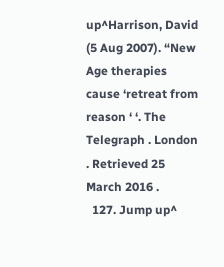up^Harrison, David (5 Aug 2007). “New Age therapies cause ‘retreat from reason ‘ ‘. The Telegraph . London . Retrieved 25 March 2016 .
  127. Jump up^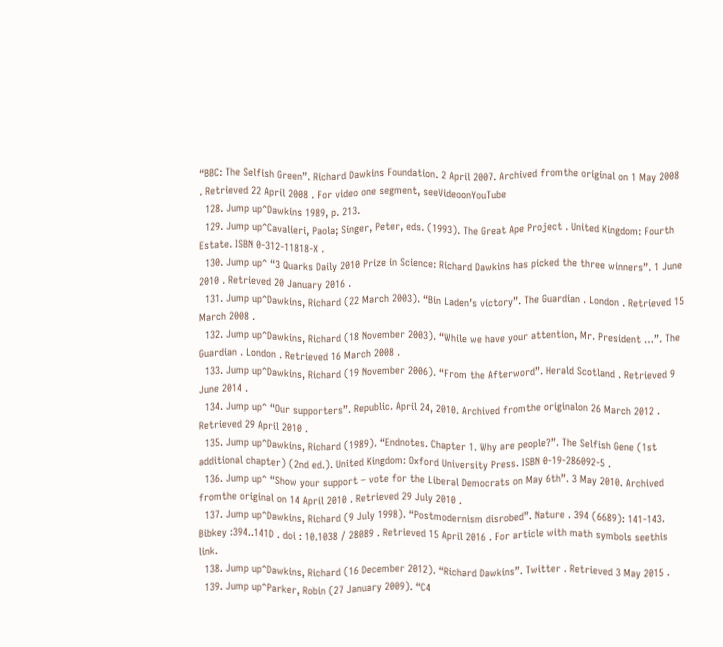“BBC: The Selfish Green”. Richard Dawkins Foundation. 2 April 2007. Archived fromthe original on 1 May 2008 . Retrieved 22 April 2008 . For video one segment, seeVideoonYouTube
  128. Jump up^Dawkins 1989, p. 213.
  129. Jump up^Cavalieri, Paola; Singer, Peter, eds. (1993). The Great Ape Project . United Kingdom: Fourth Estate. ISBN 0-312-11818-X .
  130. Jump up^ “3 Quarks Daily 2010 Prize in Science: Richard Dawkins has picked the three winners”. 1 June 2010 . Retrieved 20 January 2016 .
  131. Jump up^Dawkins, Richard (22 March 2003). “Bin Laden’s victory”. The Guardian . London . Retrieved 15 March 2008 .
  132. Jump up^Dawkins, Richard (18 November 2003). “While we have your attention, Mr. President …”. The Guardian . London . Retrieved 16 March 2008 .
  133. Jump up^Dawkins, Richard (19 November 2006). “From the Afterword”. Herald Scotland . Retrieved 9 June 2014 .
  134. Jump up^ “Our supporters”. Republic. April 24, 2010. Archived fromthe originalon 26 March 2012 . Retrieved 29 April 2010 .
  135. Jump up^Dawkins, Richard (1989). “Endnotes. Chapter 1. Why are people?”. The Selfish Gene (1st additional chapter) (2nd ed.). United Kingdom: Oxford University Press. ISBN 0-19-286092-5 .
  136. Jump up^ “Show your support – vote for the Liberal Democrats on May 6th”. 3 May 2010. Archived fromthe original on 14 April 2010 . Retrieved 29 July 2010 .
  137. Jump up^Dawkins, Richard (9 July 1998). “Postmodernism disrobed”. Nature . 394 (6689): 141-143. Bibkey :394..141D . doi : 10.1038 / 28089 . Retrieved 15 April 2016 . For article with math symbols seethis link.
  138. Jump up^Dawkins, Richard (16 December 2012). “Richard Dawkins”. Twitter . Retrieved 3 May 2015 .
  139. Jump up^Parker, Robin (27 January 2009). “C4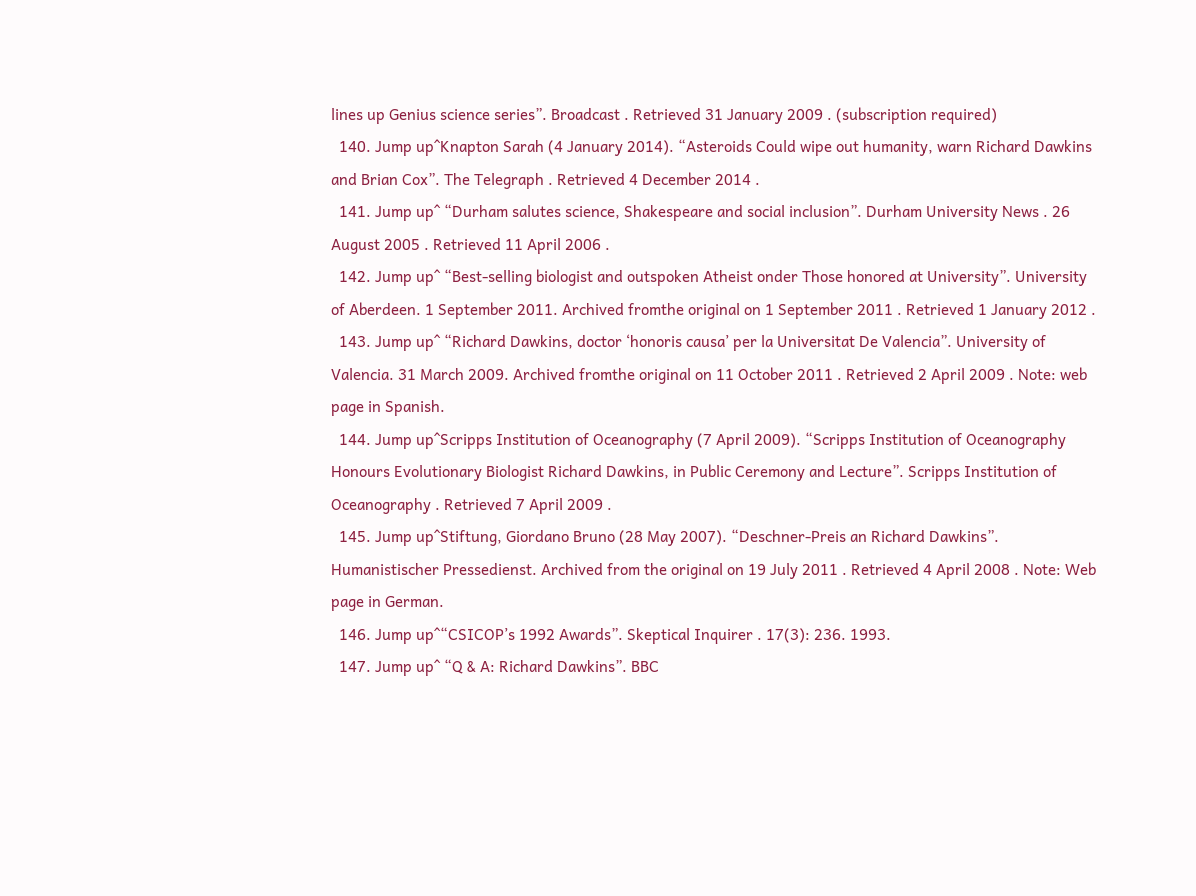lines up Genius science series”. Broadcast . Retrieved 31 January 2009 . (subscription required)
  140. Jump up^Knapton Sarah (4 January 2014). “Asteroids Could wipe out humanity, warn Richard Dawkins and Brian Cox”. The Telegraph . Retrieved 4 December 2014 .
  141. Jump up^ “Durham salutes science, Shakespeare and social inclusion”. Durham University News . 26 August 2005 . Retrieved 11 April 2006 .
  142. Jump up^ “Best-selling biologist and outspoken Atheist onder Those honored at University”. University of Aberdeen. 1 September 2011. Archived fromthe original on 1 September 2011 . Retrieved 1 January 2012 .
  143. Jump up^ “Richard Dawkins, doctor ‘honoris causa’ per la Universitat De Valencia”. University of Valencia. 31 March 2009. Archived fromthe original on 11 October 2011 . Retrieved 2 April 2009 . Note: web page in Spanish.
  144. Jump up^Scripps Institution of Oceanography (7 April 2009). “Scripps Institution of Oceanography Honours Evolutionary Biologist Richard Dawkins, in Public Ceremony and Lecture”. Scripps Institution of Oceanography . Retrieved 7 April 2009 .
  145. Jump up^Stiftung, Giordano Bruno (28 May 2007). “Deschner-Preis an Richard Dawkins”. Humanistischer Pressedienst. Archived from the original on 19 July 2011 . Retrieved 4 April 2008 . Note: Web page in German.
  146. Jump up^“CSICOP’s 1992 Awards”. Skeptical Inquirer . 17(3): 236. 1993.
  147. Jump up^ “Q & A: Richard Dawkins”. BBC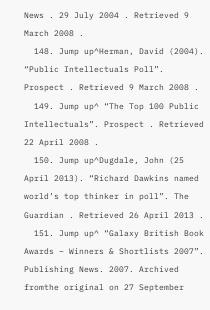News . 29 July 2004 . Retrieved 9 March 2008 .
  148. Jump up^Herman, David (2004). “Public Intellectuals Poll”. Prospect . Retrieved 9 March 2008 .
  149. Jump up^ “The Top 100 Public Intellectuals”. Prospect . Retrieved 22 April 2008 .
  150. Jump up^Dugdale, John (25 April 2013). “Richard Dawkins named world’s top thinker in poll”. The Guardian . Retrieved 26 April 2013 .
  151. Jump up^ “Galaxy British Book Awards – Winners & Shortlists 2007”. Publishing News. 2007. Archived fromthe original on 27 September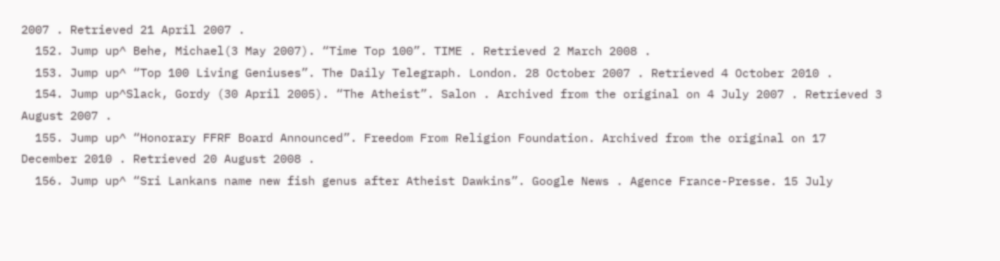2007 . Retrieved 21 April 2007 .
  152. Jump up^ Behe, Michael(3 May 2007). “Time Top 100”. TIME . Retrieved 2 March 2008 .
  153. Jump up^ “Top 100 Living Geniuses”. The Daily Telegraph. London. 28 October 2007 . Retrieved 4 October 2010 .
  154. Jump up^Slack, Gordy (30 April 2005). “The Atheist”. Salon . Archived from the original on 4 July 2007 . Retrieved 3 August 2007 .
  155. Jump up^ “Honorary FFRF Board Announced”. Freedom From Religion Foundation. Archived from the original on 17 December 2010 . Retrieved 20 August 2008 .
  156. Jump up^ “Sri Lankans name new fish genus after Atheist Dawkins”. Google News . Agence France-Presse. 15 July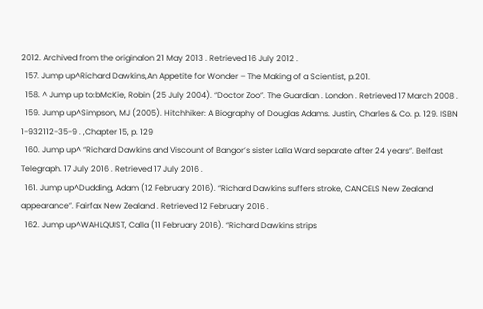2012. Archived from the originalon 21 May 2013 . Retrieved 16 July 2012 .
  157. Jump up^Richard Dawkins,An Appetite for Wonder – The Making of a Scientist, p.201.
  158. ^ Jump up to:bMcKie, Robin (25 July 2004). “Doctor Zoo”. The Guardian . London . Retrieved 17 March 2008 .
  159. Jump up^Simpson, MJ (2005). Hitchhiker: A Biography of Douglas Adams. Justin, Charles & Co. p. 129. ISBN  1-932112-35-9 . ,Chapter 15, p. 129
  160. Jump up^ “Richard Dawkins and Viscount of Bangor’s sister Lalla Ward separate after 24 years”. Belfast Telegraph. 17 July 2016 . Retrieved 17 July 2016 .
  161. Jump up^Dudding, Adam (12 February 2016). “Richard Dawkins suffers stroke, CANCELS New Zealand appearance”. Fairfax New Zealand . Retrieved 12 February 2016 .
  162. Jump up^WAHLQUIST, Calla (11 February 2016). “Richard Dawkins strips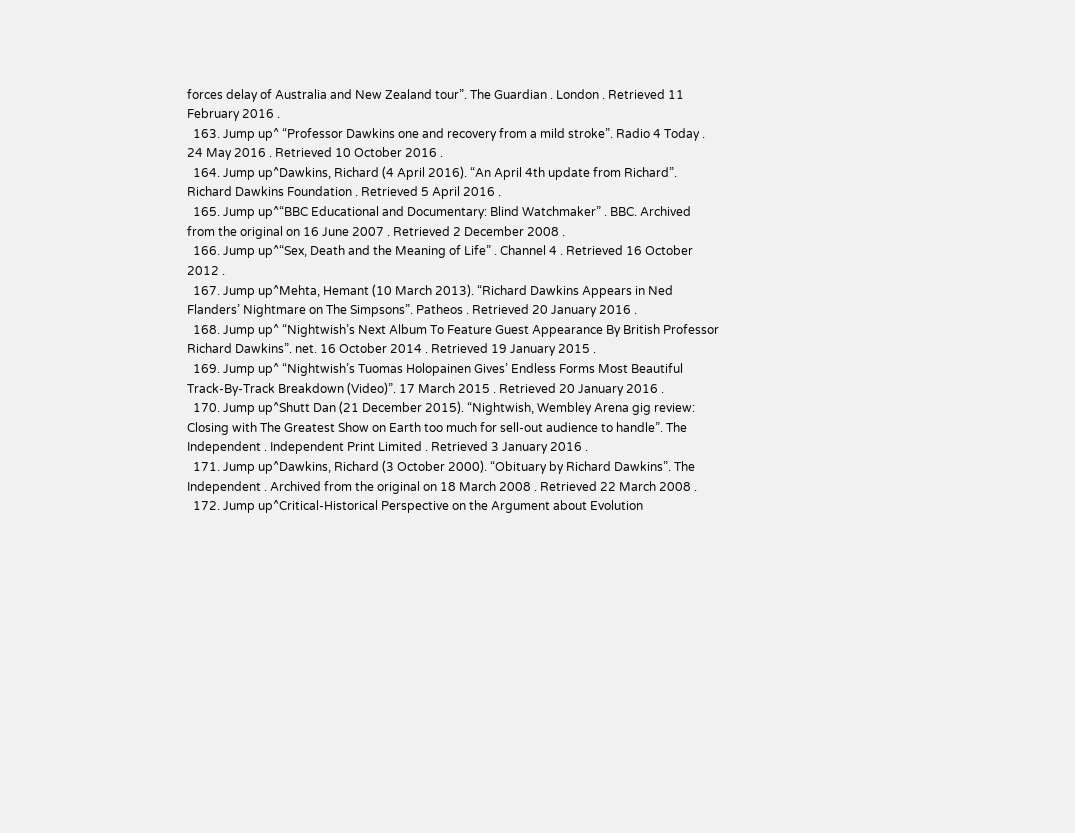forces delay of Australia and New Zealand tour”. The Guardian . London . Retrieved 11 February 2016 .
  163. Jump up^ “Professor Dawkins one and recovery from a mild stroke”. Radio 4 Today . 24 May 2016 . Retrieved 10 October 2016 .
  164. Jump up^Dawkins, Richard (4 April 2016). “An April 4th update from Richard”. Richard Dawkins Foundation . Retrieved 5 April 2016 .
  165. Jump up^“BBC Educational and Documentary: Blind Watchmaker” . BBC. Archived from the original on 16 June 2007 . Retrieved 2 December 2008 .
  166. Jump up^“Sex, Death and the Meaning of Life” . Channel 4 . Retrieved 16 October 2012 .
  167. Jump up^Mehta, Hemant (10 March 2013). “Richard Dawkins Appears in Ned Flanders’ Nightmare on The Simpsons”. Patheos . Retrieved 20 January 2016 .
  168. Jump up^ “Nightwish’s Next Album To Feature Guest Appearance By British Professor Richard Dawkins”. net. 16 October 2014 . Retrieved 19 January 2015 .
  169. Jump up^ “Nightwish’s Tuomas Holopainen Gives’ Endless Forms Most Beautiful Track-By-Track Breakdown (Video)”. 17 March 2015 . Retrieved 20 January 2016 .
  170. Jump up^Shutt Dan (21 December 2015). “Nightwish, Wembley Arena gig review: Closing with The Greatest Show on Earth too much for sell-out audience to handle”. The Independent . Independent Print Limited . Retrieved 3 January 2016 .
  171. Jump up^Dawkins, Richard (3 October 2000). “Obituary by Richard Dawkins”. The Independent . Archived from the original on 18 March 2008 . Retrieved 22 March 2008 .
  172. Jump up^Critical-Historical Perspective on the Argument about Evolution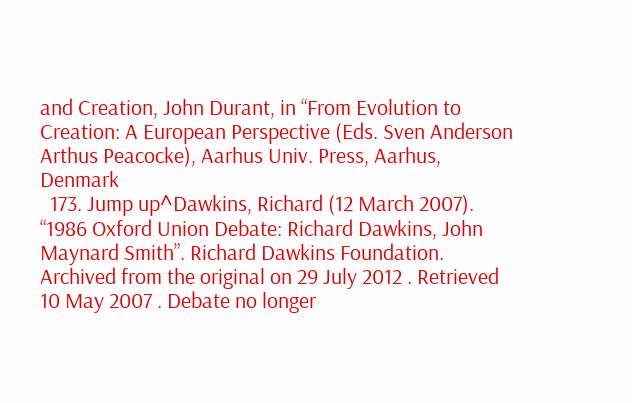and Creation, John Durant, in “From Evolution to Creation: A European Perspective (Eds. Sven Anderson Arthus Peacocke), Aarhus Univ. Press, Aarhus, Denmark
  173. Jump up^Dawkins, Richard (12 March 2007). “1986 Oxford Union Debate: Richard Dawkins, John Maynard Smith”. Richard Dawkins Foundation. Archived from the original on 29 July 2012 . Retrieved 10 May 2007 . Debate no longer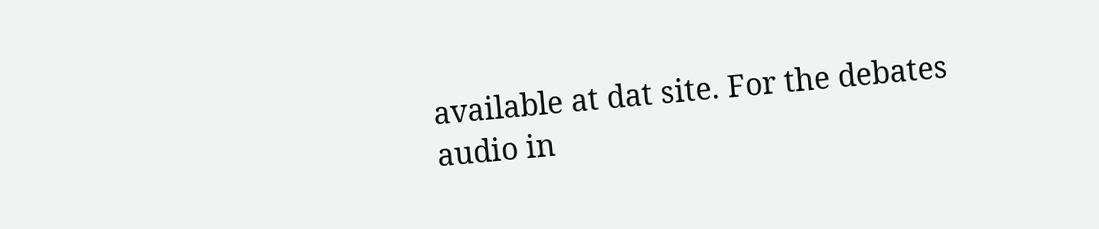available at dat site. For the debates audio in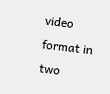video format in two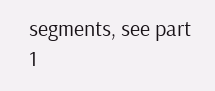segments, see part 1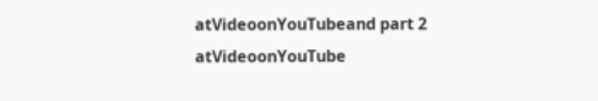atVideoonYouTubeand part 2 atVideoonYouTube